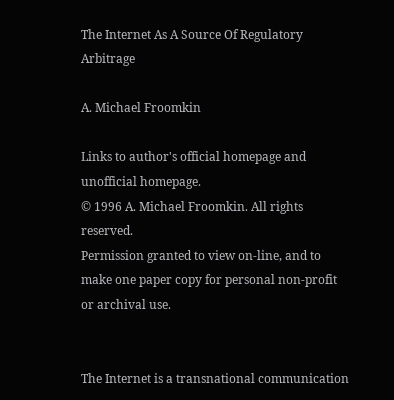The Internet As A Source Of Regulatory Arbitrage

A. Michael Froomkin

Links to author's official homepage and unofficial homepage.
© 1996 A. Michael Froomkin. All rights reserved.
Permission granted to view on-line, and to make one paper copy for personal non-profit or archival use.


The Internet is a transnational communication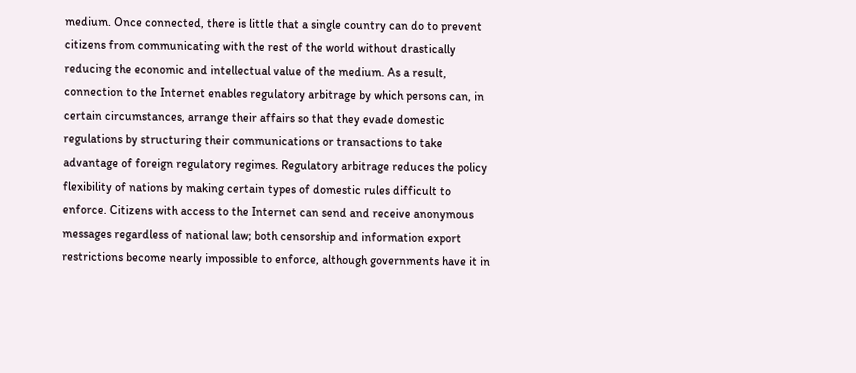medium. Once connected, there is little that a single country can do to prevent citizens from communicating with the rest of the world without drastically reducing the economic and intellectual value of the medium. As a result, connection to the Internet enables regulatory arbitrage by which persons can, in certain circumstances, arrange their affairs so that they evade domestic regulations by structuring their communications or transactions to take advantage of foreign regulatory regimes. Regulatory arbitrage reduces the policy flexibility of nations by making certain types of domestic rules difficult to enforce. Citizens with access to the Internet can send and receive anonymous messages regardless of national law; both censorship and information export restrictions become nearly impossible to enforce, although governments have it in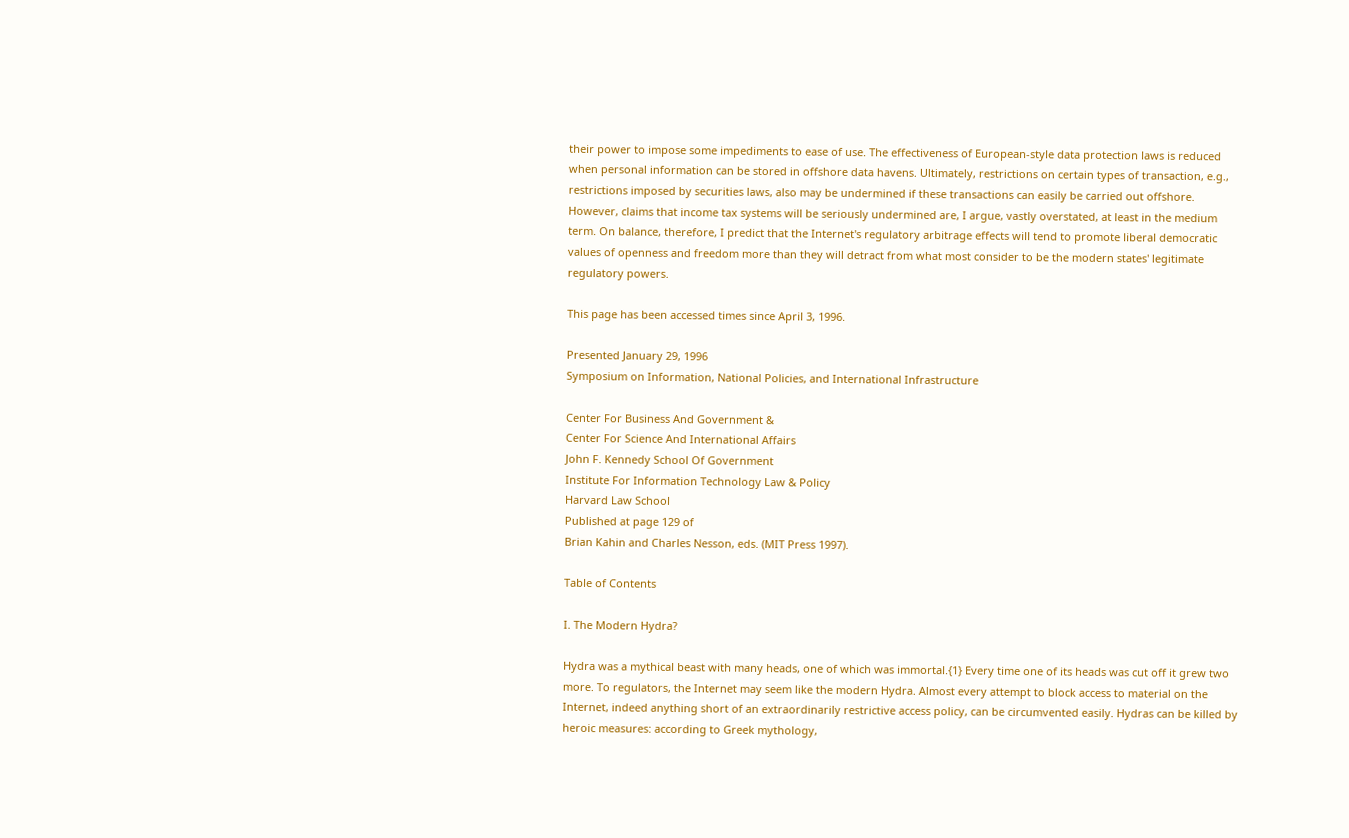their power to impose some impediments to ease of use. The effectiveness of European-style data protection laws is reduced when personal information can be stored in offshore data havens. Ultimately, restrictions on certain types of transaction, e.g., restrictions imposed by securities laws, also may be undermined if these transactions can easily be carried out offshore. However, claims that income tax systems will be seriously undermined are, I argue, vastly overstated, at least in the medium term. On balance, therefore, I predict that the Internet's regulatory arbitrage effects will tend to promote liberal democratic values of openness and freedom more than they will detract from what most consider to be the modern states' legitimate regulatory powers.

This page has been accessed times since April 3, 1996.

Presented January 29, 1996
Symposium on Information, National Policies, and International Infrastructure

Center For Business And Government &
Center For Science And International Affairs
John F. Kennedy School Of Government
Institute For Information Technology Law & Policy
Harvard Law School
Published at page 129 of
Brian Kahin and Charles Nesson, eds. (MIT Press 1997).

Table of Contents

I. The Modern Hydra?

Hydra was a mythical beast with many heads, one of which was immortal.{1} Every time one of its heads was cut off it grew two more. To regulators, the Internet may seem like the modern Hydra. Almost every attempt to block access to material on the Internet, indeed anything short of an extraordinarily restrictive access policy, can be circumvented easily. Hydras can be killed by heroic measures: according to Greek mythology,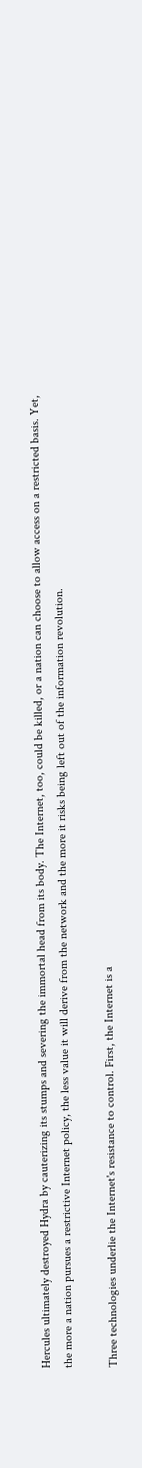Hercules ultimately destroyed Hydra by cauterizing its stumps and severing the immortal head from its body. The Internet, too, could be killed, or a nation can choose to allow access on a restricted basis. Yet, the more a nation pursues a restrictive Internet policy, the less value it will derive from the network and the more it risks being left out of the information revolution.

Three technologies underlie the Internet's resistance to control. First, the Internet is a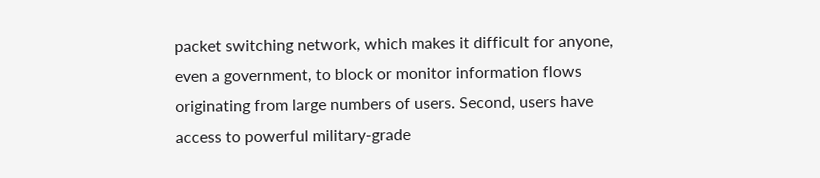packet switching network, which makes it difficult for anyone, even a government, to block or monitor information flows originating from large numbers of users. Second, users have access to powerful military-grade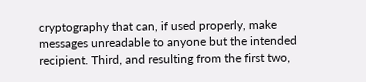cryptography that can, if used properly, make messages unreadable to anyone but the intended recipient. Third, and resulting from the first two,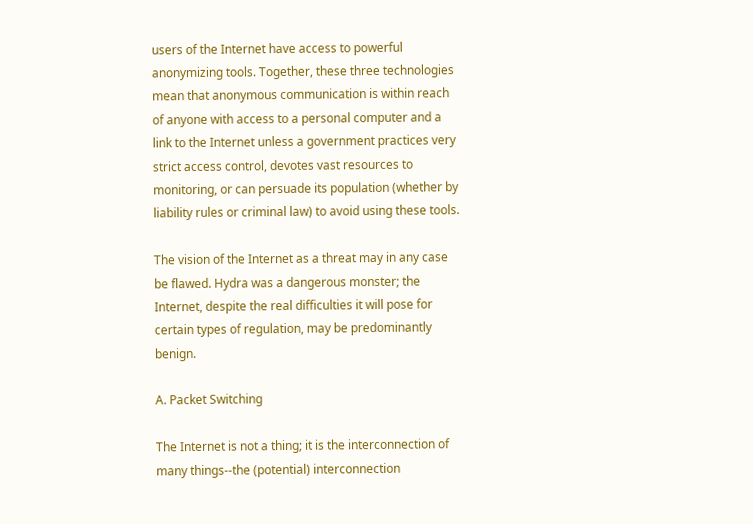users of the Internet have access to powerful anonymizing tools. Together, these three technologies mean that anonymous communication is within reach of anyone with access to a personal computer and a link to the Internet unless a government practices very strict access control, devotes vast resources to monitoring, or can persuade its population (whether by liability rules or criminal law) to avoid using these tools.

The vision of the Internet as a threat may in any case be flawed. Hydra was a dangerous monster; the Internet, despite the real difficulties it will pose for certain types of regulation, may be predominantly benign.

A. Packet Switching

The Internet is not a thing; it is the interconnection of many things--the (potential) interconnection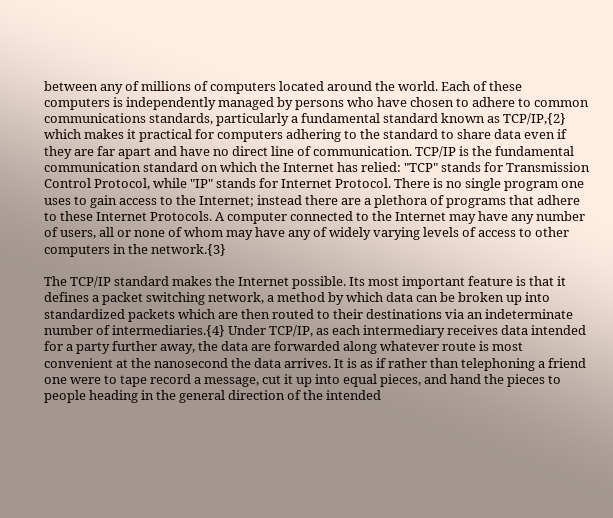between any of millions of computers located around the world. Each of these computers is independently managed by persons who have chosen to adhere to common communications standards, particularly a fundamental standard known as TCP/IP,{2} which makes it practical for computers adhering to the standard to share data even if they are far apart and have no direct line of communication. TCP/IP is the fundamental communication standard on which the Internet has relied: "TCP" stands for Transmission Control Protocol, while "IP" stands for Internet Protocol. There is no single program one uses to gain access to the Internet; instead there are a plethora of programs that adhere to these Internet Protocols. A computer connected to the Internet may have any number of users, all or none of whom may have any of widely varying levels of access to other computers in the network.{3}

The TCP/IP standard makes the Internet possible. Its most important feature is that it defines a packet switching network, a method by which data can be broken up into standardized packets which are then routed to their destinations via an indeterminate number of intermediaries.{4} Under TCP/IP, as each intermediary receives data intended for a party further away, the data are forwarded along whatever route is most convenient at the nanosecond the data arrives. It is as if rather than telephoning a friend one were to tape record a message, cut it up into equal pieces, and hand the pieces to people heading in the general direction of the intended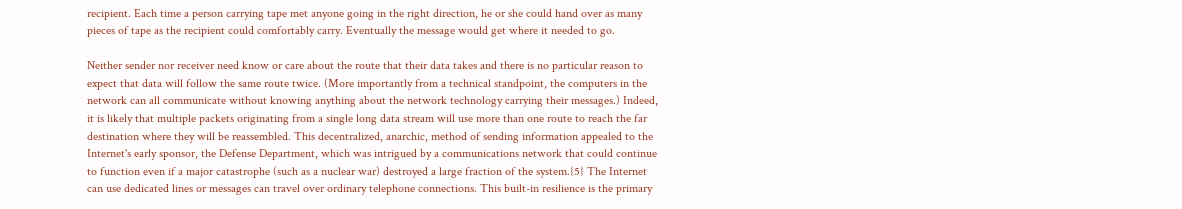recipient. Each time a person carrying tape met anyone going in the right direction, he or she could hand over as many pieces of tape as the recipient could comfortably carry. Eventually the message would get where it needed to go.

Neither sender nor receiver need know or care about the route that their data takes and there is no particular reason to expect that data will follow the same route twice. (More importantly from a technical standpoint, the computers in the network can all communicate without knowing anything about the network technology carrying their messages.) Indeed, it is likely that multiple packets originating from a single long data stream will use more than one route to reach the far destination where they will be reassembled. This decentralized, anarchic, method of sending information appealed to the Internet's early sponsor, the Defense Department, which was intrigued by a communications network that could continue to function even if a major catastrophe (such as a nuclear war) destroyed a large fraction of the system.{5} The Internet can use dedicated lines or messages can travel over ordinary telephone connections. This built-in resilience is the primary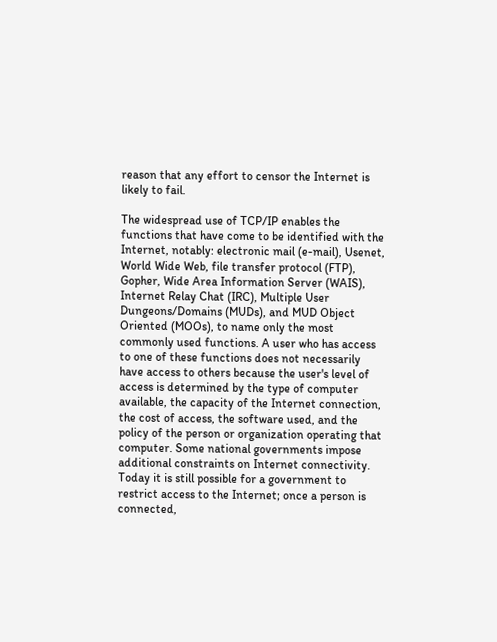reason that any effort to censor the Internet is likely to fail.

The widespread use of TCP/IP enables the functions that have come to be identified with the Internet, notably: electronic mail (e-mail), Usenet, World Wide Web, file transfer protocol (FTP), Gopher, Wide Area Information Server (WAIS), Internet Relay Chat (IRC), Multiple User Dungeons/Domains (MUDs), and MUD Object Oriented (MOOs), to name only the most commonly used functions. A user who has access to one of these functions does not necessarily have access to others because the user's level of access is determined by the type of computer available, the capacity of the Internet connection, the cost of access, the software used, and the policy of the person or organization operating that computer. Some national governments impose additional constraints on Internet connectivity. Today it is still possible for a government to restrict access to the Internet; once a person is connected,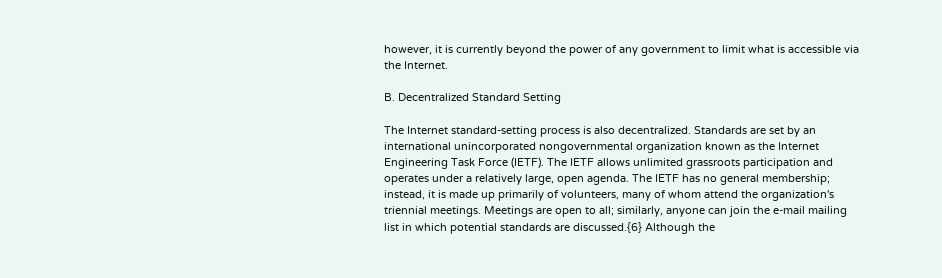however, it is currently beyond the power of any government to limit what is accessible via the Internet.

B. Decentralized Standard Setting

The Internet standard-setting process is also decentralized. Standards are set by an international unincorporated nongovernmental organization known as the Internet Engineering Task Force (IETF). The IETF allows unlimited grassroots participation and operates under a relatively large, open agenda. The IETF has no general membership; instead, it is made up primarily of volunteers, many of whom attend the organization's triennial meetings. Meetings are open to all; similarly, anyone can join the e-mail mailing list in which potential standards are discussed.{6} Although the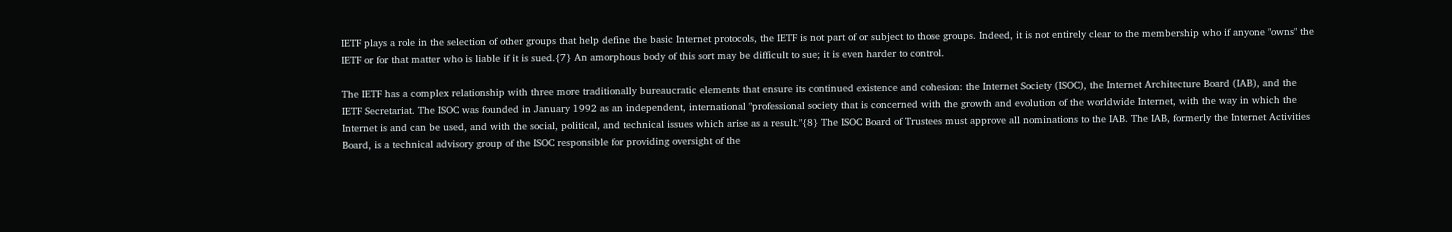IETF plays a role in the selection of other groups that help define the basic Internet protocols, the IETF is not part of or subject to those groups. Indeed, it is not entirely clear to the membership who if anyone "owns" the IETF or for that matter who is liable if it is sued.{7} An amorphous body of this sort may be difficult to sue; it is even harder to control.

The IETF has a complex relationship with three more traditionally bureaucratic elements that ensure its continued existence and cohesion: the Internet Society (ISOC), the Internet Architecture Board (IAB), and the IETF Secretariat. The ISOC was founded in January 1992 as an independent, international "professional society that is concerned with the growth and evolution of the worldwide Internet, with the way in which the Internet is and can be used, and with the social, political, and technical issues which arise as a result."{8} The ISOC Board of Trustees must approve all nominations to the IAB. The IAB, formerly the Internet Activities Board, is a technical advisory group of the ISOC responsible for providing oversight of the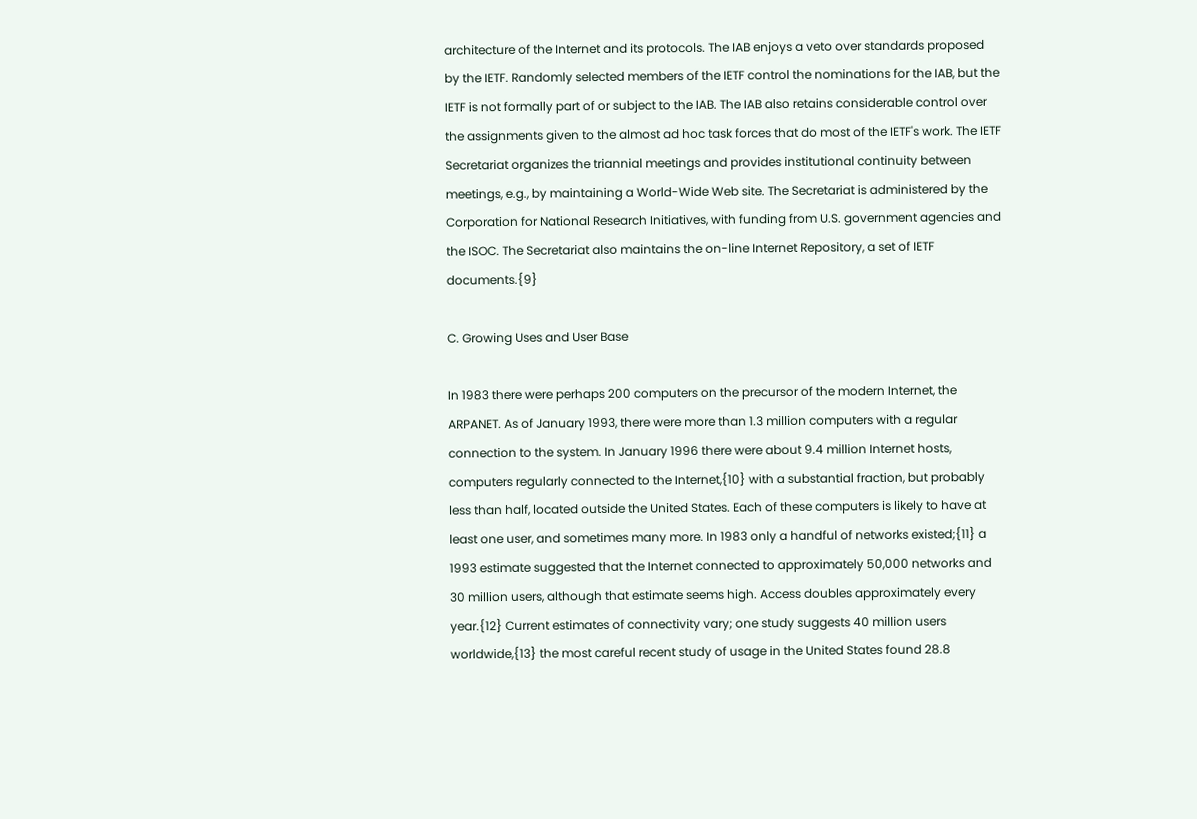architecture of the Internet and its protocols. The IAB enjoys a veto over standards proposed by the IETF. Randomly selected members of the IETF control the nominations for the IAB, but the IETF is not formally part of or subject to the IAB. The IAB also retains considerable control over the assignments given to the almost ad hoc task forces that do most of the IETF's work. The IETF Secretariat organizes the triannial meetings and provides institutional continuity between meetings, e.g., by maintaining a World-Wide Web site. The Secretariat is administered by the Corporation for National Research Initiatives, with funding from U.S. government agencies and the ISOC. The Secretariat also maintains the on-line Internet Repository, a set of IETF documents.{9}

C. Growing Uses and User Base

In 1983 there were perhaps 200 computers on the precursor of the modern Internet, the ARPANET. As of January 1993, there were more than 1.3 million computers with a regular connection to the system. In January 1996 there were about 9.4 million Internet hosts, computers regularly connected to the Internet,{10} with a substantial fraction, but probably less than half, located outside the United States. Each of these computers is likely to have at least one user, and sometimes many more. In 1983 only a handful of networks existed;{11} a 1993 estimate suggested that the Internet connected to approximately 50,000 networks and 30 million users, although that estimate seems high. Access doubles approximately every year.{12} Current estimates of connectivity vary; one study suggests 40 million users worldwide,{13} the most careful recent study of usage in the United States found 28.8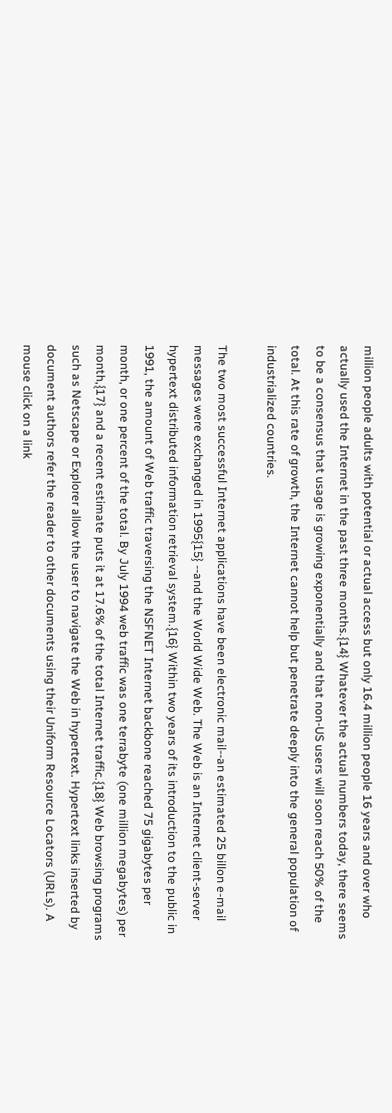million people adults with potential or actual access but only 16.4 million people 16 years and over who actually used the Internet in the past three months.{14} Whatever the actual numbers today, there seems to be a consensus that usage is growing exponentially and that non-US users will soon reach 50% of the total. At this rate of growth, the Internet cannot help but penetrate deeply into the general population of industrialized countries.

The two most successful Internet applications have been electronic mail--an estimated 25 billon e-mail messages were exchanged in 1995{15} --and the World Wide Web. The Web is an Internet client-server hypertext distributed information retrieval system.{16} Within two years of its introduction to the public in 1991, the amount of Web traffic traversing the NSFNET Internet backbone reached 75 gigabytes per month, or one percent of the total. By July 1994 web traffic was one terrabyte (one million megabytes) per month,{17} and a recent estimate puts it at 17.6% of the total Internet traffic.{18} Web browsing programs such as Netscape or Explorer allow the user to navigate the Web in hypertext. Hypertext links inserted by document authors refer the reader to other documents using their Uniform Resource Locators (URLs). A mouse click on a link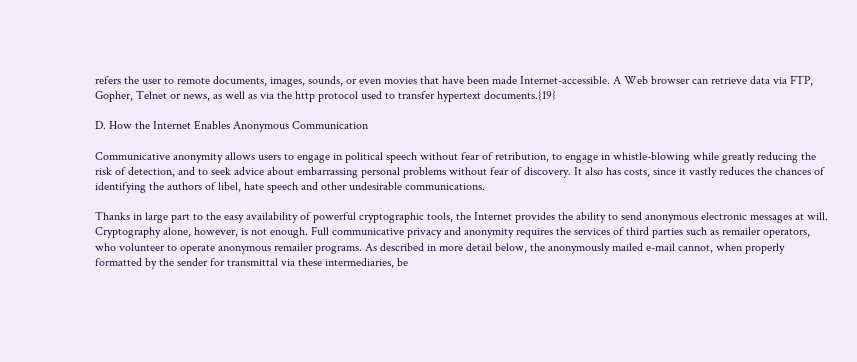refers the user to remote documents, images, sounds, or even movies that have been made Internet-accessible. A Web browser can retrieve data via FTP, Gopher, Telnet or news, as well as via the http protocol used to transfer hypertext documents.{19}

D. How the Internet Enables Anonymous Communication

Communicative anonymity allows users to engage in political speech without fear of retribution, to engage in whistle-blowing while greatly reducing the risk of detection, and to seek advice about embarrassing personal problems without fear of discovery. It also has costs, since it vastly reduces the chances of identifying the authors of libel, hate speech and other undesirable communications.

Thanks in large part to the easy availability of powerful cryptographic tools, the Internet provides the ability to send anonymous electronic messages at will. Cryptography alone, however, is not enough. Full communicative privacy and anonymity requires the services of third parties such as remailer operators, who volunteer to operate anonymous remailer programs. As described in more detail below, the anonymously mailed e-mail cannot, when properly formatted by the sender for transmittal via these intermediaries, be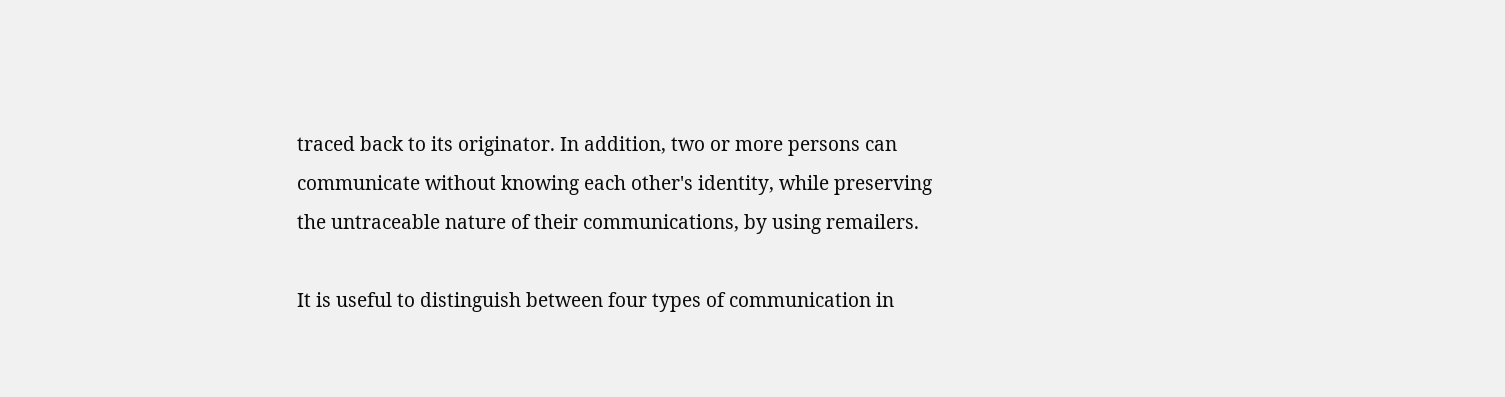traced back to its originator. In addition, two or more persons can communicate without knowing each other's identity, while preserving the untraceable nature of their communications, by using remailers.

It is useful to distinguish between four types of communication in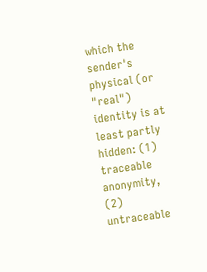which the sender's physical (or "real") identity is at least partly hidden: (1) traceable anonymity, (2) untraceable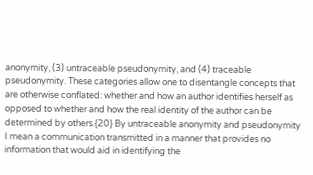anonymity, (3) untraceable pseudonymity, and (4) traceable pseudonymity. These categories allow one to disentangle concepts that are otherwise conflated: whether and how an author identifies herself as opposed to whether and how the real identity of the author can be determined by others.{20} By untraceable anonymity and pseudonymity I mean a communication transmitted in a manner that provides no information that would aid in identifying the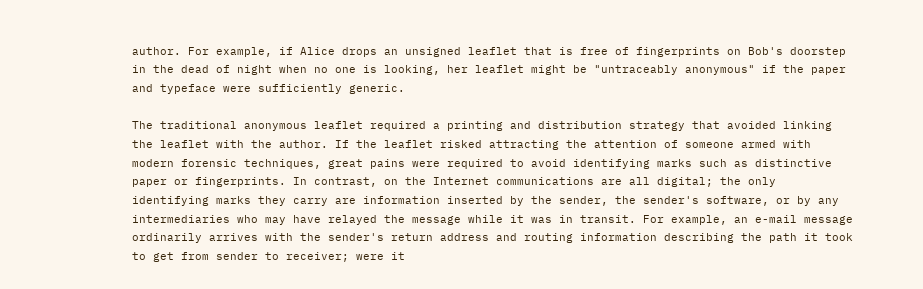author. For example, if Alice drops an unsigned leaflet that is free of fingerprints on Bob's doorstep in the dead of night when no one is looking, her leaflet might be "untraceably anonymous" if the paper and typeface were sufficiently generic.

The traditional anonymous leaflet required a printing and distribution strategy that avoided linking the leaflet with the author. If the leaflet risked attracting the attention of someone armed with modern forensic techniques, great pains were required to avoid identifying marks such as distinctive paper or fingerprints. In contrast, on the Internet communications are all digital; the only identifying marks they carry are information inserted by the sender, the sender's software, or by any intermediaries who may have relayed the message while it was in transit. For example, an e-mail message ordinarily arrives with the sender's return address and routing information describing the path it took to get from sender to receiver; were it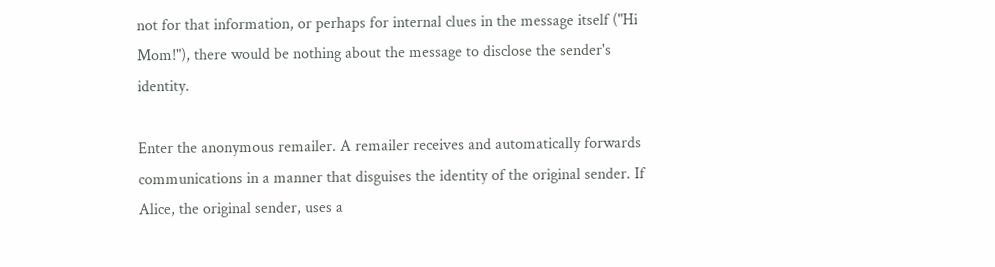not for that information, or perhaps for internal clues in the message itself ("Hi Mom!"), there would be nothing about the message to disclose the sender's identity.

Enter the anonymous remailer. A remailer receives and automatically forwards communications in a manner that disguises the identity of the original sender. If Alice, the original sender, uses a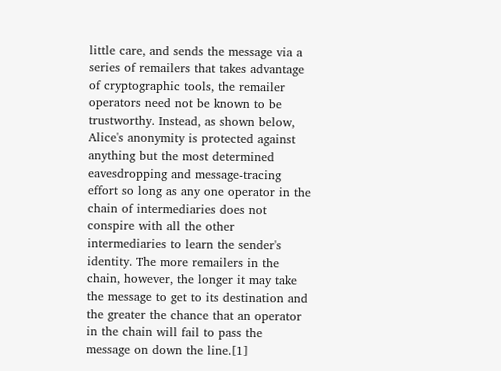little care, and sends the message via a series of remailers that takes advantage of cryptographic tools, the remailer operators need not be known to be trustworthy. Instead, as shown below, Alice's anonymity is protected against anything but the most determined eavesdropping and message-tracing effort so long as any one operator in the chain of intermediaries does not conspire with all the other intermediaries to learn the sender's identity. The more remailers in the chain, however, the longer it may take the message to get to its destination and the greater the chance that an operator in the chain will fail to pass the message on down the line.[1]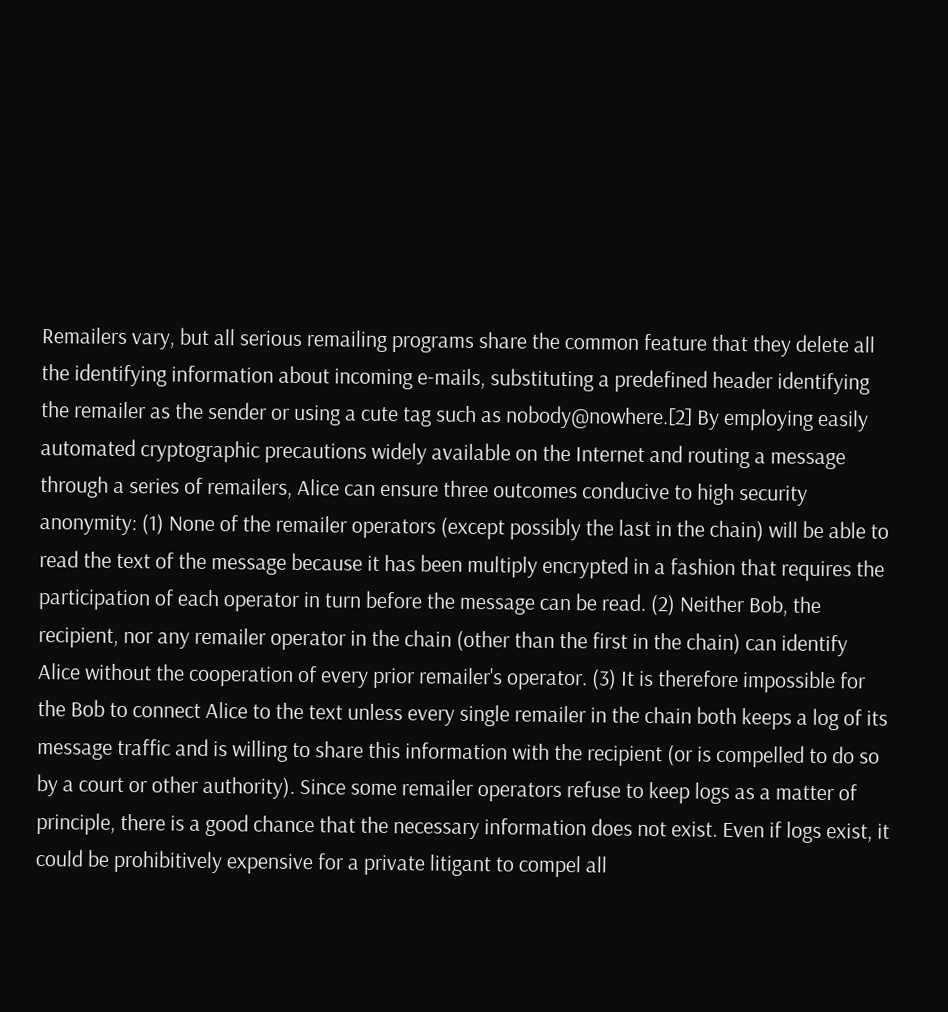Remailers vary, but all serious remailing programs share the common feature that they delete all the identifying information about incoming e-mails, substituting a predefined header identifying the remailer as the sender or using a cute tag such as nobody@nowhere.[2] By employing easily automated cryptographic precautions widely available on the Internet and routing a message through a series of remailers, Alice can ensure three outcomes conducive to high security anonymity: (1) None of the remailer operators (except possibly the last in the chain) will be able to read the text of the message because it has been multiply encrypted in a fashion that requires the participation of each operator in turn before the message can be read. (2) Neither Bob, the recipient, nor any remailer operator in the chain (other than the first in the chain) can identify Alice without the cooperation of every prior remailer's operator. (3) It is therefore impossible for the Bob to connect Alice to the text unless every single remailer in the chain both keeps a log of its message traffic and is willing to share this information with the recipient (or is compelled to do so by a court or other authority). Since some remailer operators refuse to keep logs as a matter of principle, there is a good chance that the necessary information does not exist. Even if logs exist, it could be prohibitively expensive for a private litigant to compel all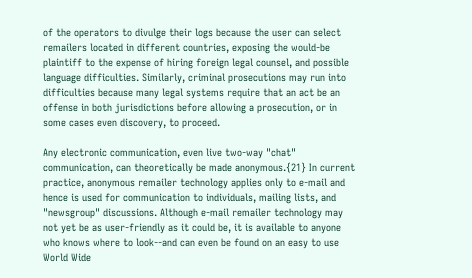of the operators to divulge their logs because the user can select remailers located in different countries, exposing the would-be plaintiff to the expense of hiring foreign legal counsel, and possible language difficulties. Similarly, criminal prosecutions may run into difficulties because many legal systems require that an act be an offense in both jurisdictions before allowing a prosecution, or in some cases even discovery, to proceed.

Any electronic communication, even live two-way "chat" communication, can theoretically be made anonymous.{21} In current practice, anonymous remailer technology applies only to e-mail and hence is used for communication to individuals, mailing lists, and "newsgroup" discussions. Although e-mail remailer technology may not yet be as user-friendly as it could be, it is available to anyone who knows where to look--and can even be found on an easy to use World Wide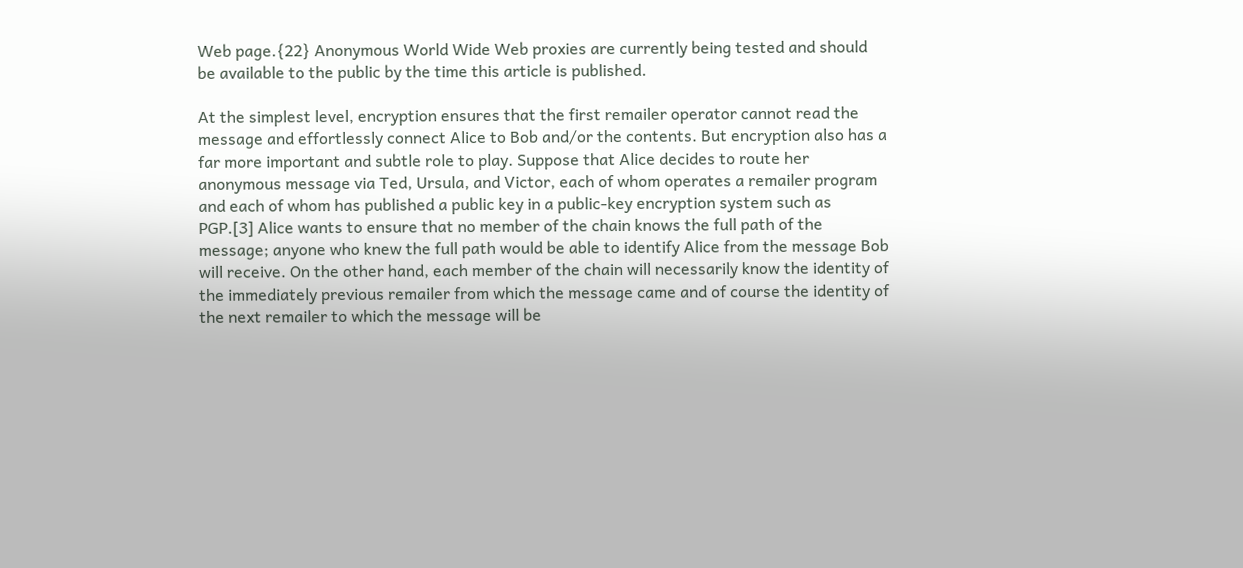Web page.{22} Anonymous World Wide Web proxies are currently being tested and should be available to the public by the time this article is published.

At the simplest level, encryption ensures that the first remailer operator cannot read the message and effortlessly connect Alice to Bob and/or the contents. But encryption also has a far more important and subtle role to play. Suppose that Alice decides to route her anonymous message via Ted, Ursula, and Victor, each of whom operates a remailer program and each of whom has published a public key in a public-key encryption system such as PGP.[3] Alice wants to ensure that no member of the chain knows the full path of the message; anyone who knew the full path would be able to identify Alice from the message Bob will receive. On the other hand, each member of the chain will necessarily know the identity of the immediately previous remailer from which the message came and of course the identity of the next remailer to which the message will be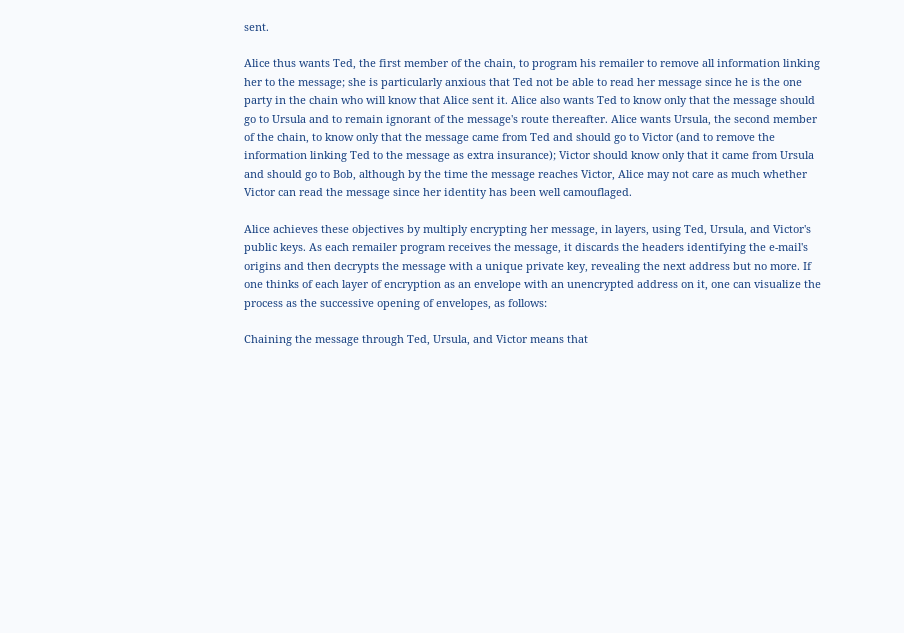sent.

Alice thus wants Ted, the first member of the chain, to program his remailer to remove all information linking her to the message; she is particularly anxious that Ted not be able to read her message since he is the one party in the chain who will know that Alice sent it. Alice also wants Ted to know only that the message should go to Ursula and to remain ignorant of the message's route thereafter. Alice wants Ursula, the second member of the chain, to know only that the message came from Ted and should go to Victor (and to remove the information linking Ted to the message as extra insurance); Victor should know only that it came from Ursula and should go to Bob, although by the time the message reaches Victor, Alice may not care as much whether Victor can read the message since her identity has been well camouflaged.

Alice achieves these objectives by multiply encrypting her message, in layers, using Ted, Ursula, and Victor's public keys. As each remailer program receives the message, it discards the headers identifying the e-mail's origins and then decrypts the message with a unique private key, revealing the next address but no more. If one thinks of each layer of encryption as an envelope with an unencrypted address on it, one can visualize the process as the successive opening of envelopes, as follows:

Chaining the message through Ted, Ursula, and Victor means that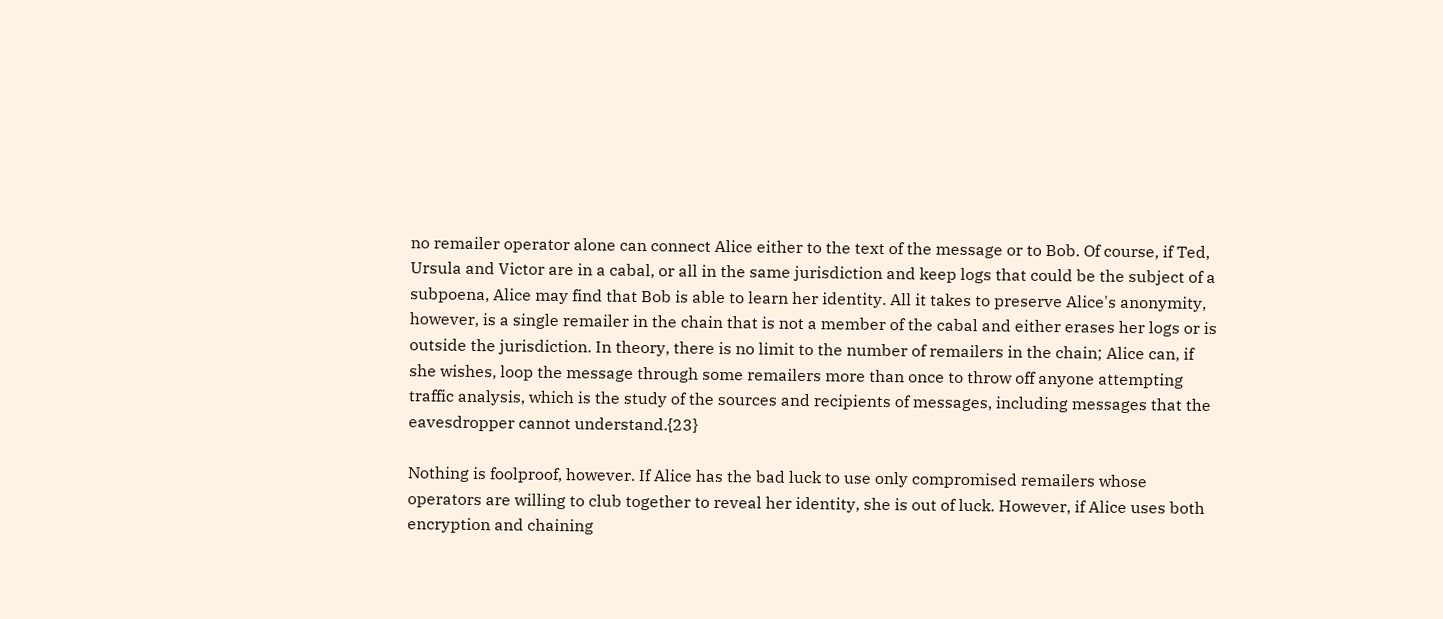no remailer operator alone can connect Alice either to the text of the message or to Bob. Of course, if Ted, Ursula and Victor are in a cabal, or all in the same jurisdiction and keep logs that could be the subject of a subpoena, Alice may find that Bob is able to learn her identity. All it takes to preserve Alice's anonymity, however, is a single remailer in the chain that is not a member of the cabal and either erases her logs or is outside the jurisdiction. In theory, there is no limit to the number of remailers in the chain; Alice can, if she wishes, loop the message through some remailers more than once to throw off anyone attempting traffic analysis, which is the study of the sources and recipients of messages, including messages that the eavesdropper cannot understand.{23}

Nothing is foolproof, however. If Alice has the bad luck to use only compromised remailers whose operators are willing to club together to reveal her identity, she is out of luck. However, if Alice uses both encryption and chaining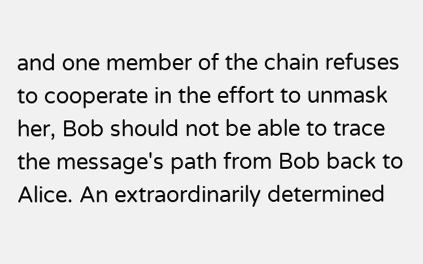and one member of the chain refuses to cooperate in the effort to unmask her, Bob should not be able to trace the message's path from Bob back to Alice. An extraordinarily determined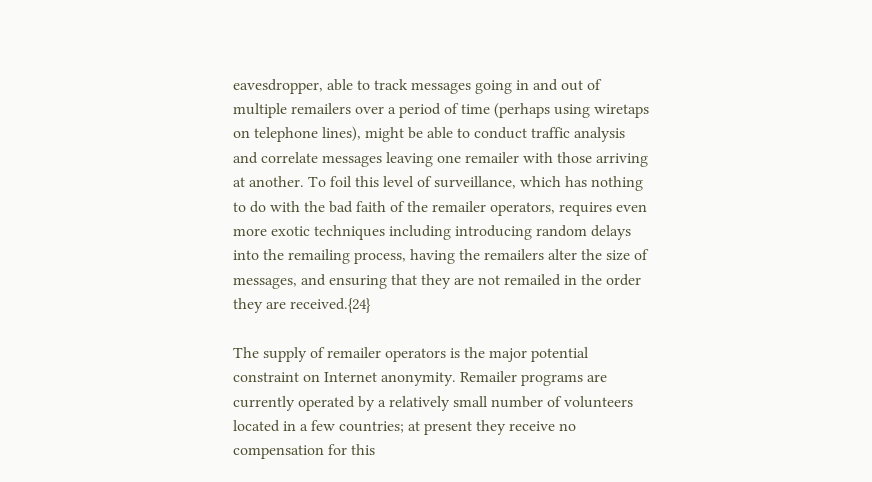eavesdropper, able to track messages going in and out of multiple remailers over a period of time (perhaps using wiretaps on telephone lines), might be able to conduct traffic analysis and correlate messages leaving one remailer with those arriving at another. To foil this level of surveillance, which has nothing to do with the bad faith of the remailer operators, requires even more exotic techniques including introducing random delays into the remailing process, having the remailers alter the size of messages, and ensuring that they are not remailed in the order they are received.{24}

The supply of remailer operators is the major potential constraint on Internet anonymity. Remailer programs are currently operated by a relatively small number of volunteers located in a few countries; at present they receive no compensation for this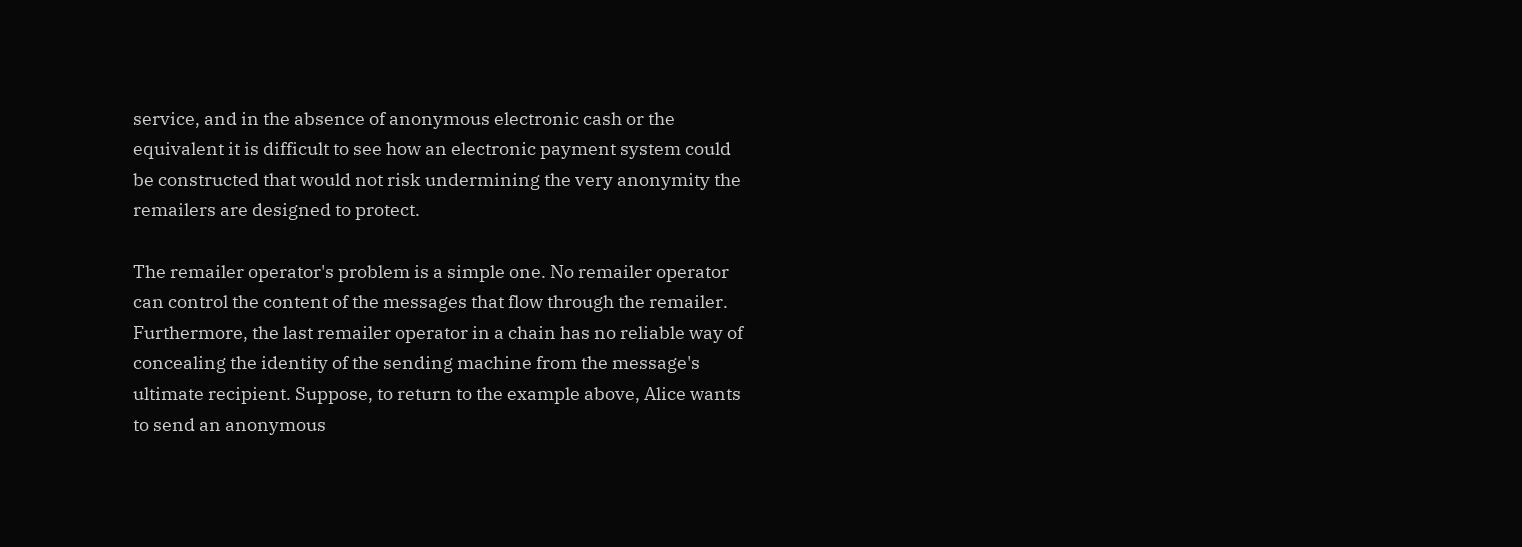service, and in the absence of anonymous electronic cash or the equivalent it is difficult to see how an electronic payment system could be constructed that would not risk undermining the very anonymity the remailers are designed to protect.

The remailer operator's problem is a simple one. No remailer operator can control the content of the messages that flow through the remailer. Furthermore, the last remailer operator in a chain has no reliable way of concealing the identity of the sending machine from the message's ultimate recipient. Suppose, to return to the example above, Alice wants to send an anonymous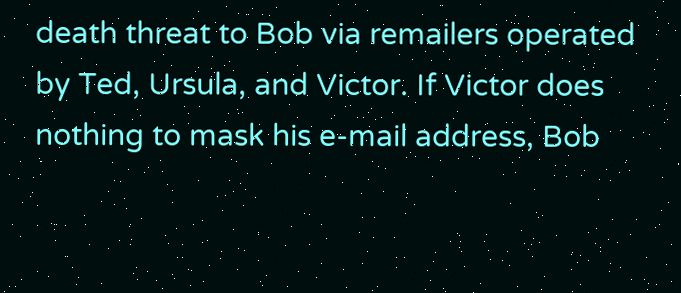death threat to Bob via remailers operated by Ted, Ursula, and Victor. If Victor does nothing to mask his e-mail address, Bob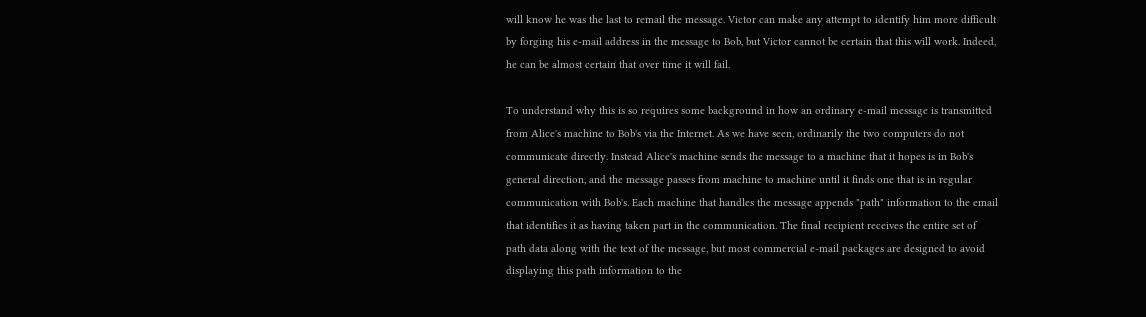will know he was the last to remail the message. Victor can make any attempt to identify him more difficult by forging his e-mail address in the message to Bob, but Victor cannot be certain that this will work. Indeed, he can be almost certain that over time it will fail.

To understand why this is so requires some background in how an ordinary e-mail message is transmitted from Alice's machine to Bob's via the Internet. As we have seen, ordinarily the two computers do not communicate directly. Instead Alice's machine sends the message to a machine that it hopes is in Bob's general direction, and the message passes from machine to machine until it finds one that is in regular communication with Bob's. Each machine that handles the message appends "path" information to the email that identifies it as having taken part in the communication. The final recipient receives the entire set of path data along with the text of the message, but most commercial e-mail packages are designed to avoid displaying this path information to the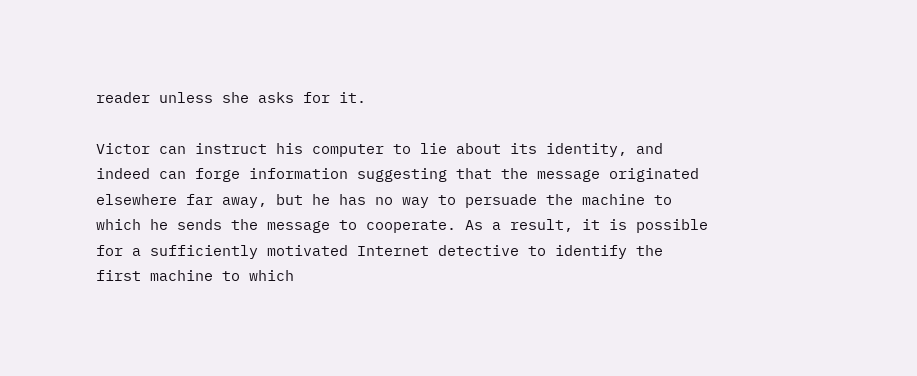reader unless she asks for it.

Victor can instruct his computer to lie about its identity, and indeed can forge information suggesting that the message originated elsewhere far away, but he has no way to persuade the machine to which he sends the message to cooperate. As a result, it is possible for a sufficiently motivated Internet detective to identify the first machine to which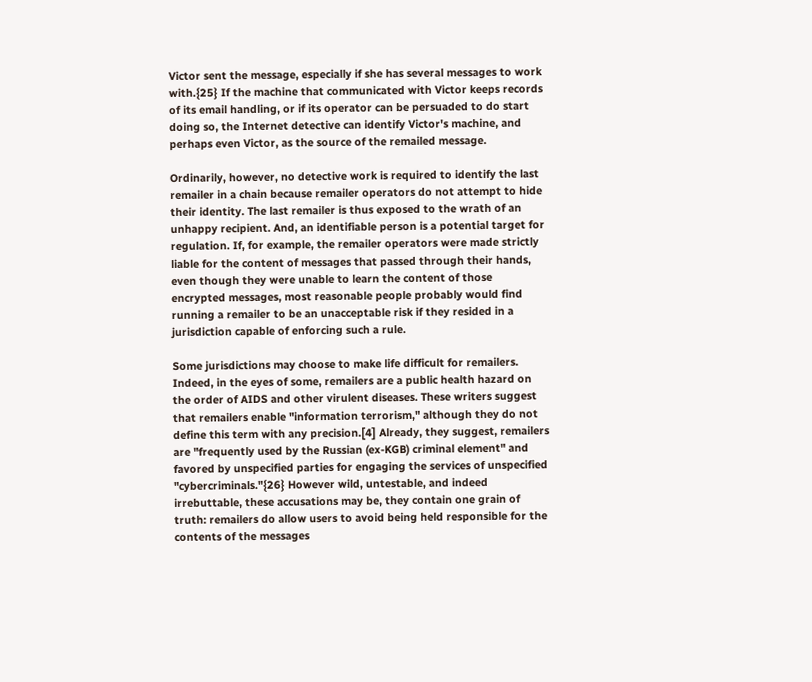Victor sent the message, especially if she has several messages to work with.{25} If the machine that communicated with Victor keeps records of its email handling, or if its operator can be persuaded to do start doing so, the Internet detective can identify Victor's machine, and perhaps even Victor, as the source of the remailed message.

Ordinarily, however, no detective work is required to identify the last remailer in a chain because remailer operators do not attempt to hide their identity. The last remailer is thus exposed to the wrath of an unhappy recipient. And, an identifiable person is a potential target for regulation. If, for example, the remailer operators were made strictly liable for the content of messages that passed through their hands, even though they were unable to learn the content of those encrypted messages, most reasonable people probably would find running a remailer to be an unacceptable risk if they resided in a jurisdiction capable of enforcing such a rule.

Some jurisdictions may choose to make life difficult for remailers. Indeed, in the eyes of some, remailers are a public health hazard on the order of AIDS and other virulent diseases. These writers suggest that remailers enable "information terrorism," although they do not define this term with any precision.[4] Already, they suggest, remailers are "frequently used by the Russian (ex-KGB) criminal element" and favored by unspecified parties for engaging the services of unspecified "cybercriminals."{26} However wild, untestable, and indeed irrebuttable, these accusations may be, they contain one grain of truth: remailers do allow users to avoid being held responsible for the contents of the messages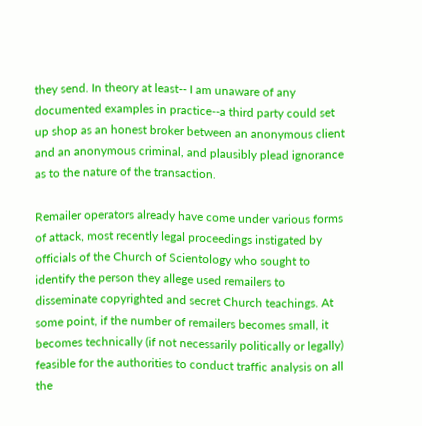they send. In theory at least-- I am unaware of any documented examples in practice--a third party could set up shop as an honest broker between an anonymous client and an anonymous criminal, and plausibly plead ignorance as to the nature of the transaction.

Remailer operators already have come under various forms of attack, most recently legal proceedings instigated by officials of the Church of Scientology who sought to identify the person they allege used remailers to disseminate copyrighted and secret Church teachings. At some point, if the number of remailers becomes small, it becomes technically (if not necessarily politically or legally) feasible for the authorities to conduct traffic analysis on all the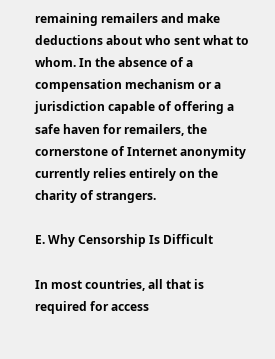remaining remailers and make deductions about who sent what to whom. In the absence of a compensation mechanism or a jurisdiction capable of offering a safe haven for remailers, the cornerstone of Internet anonymity currently relies entirely on the charity of strangers.

E. Why Censorship Is Difficult

In most countries, all that is required for access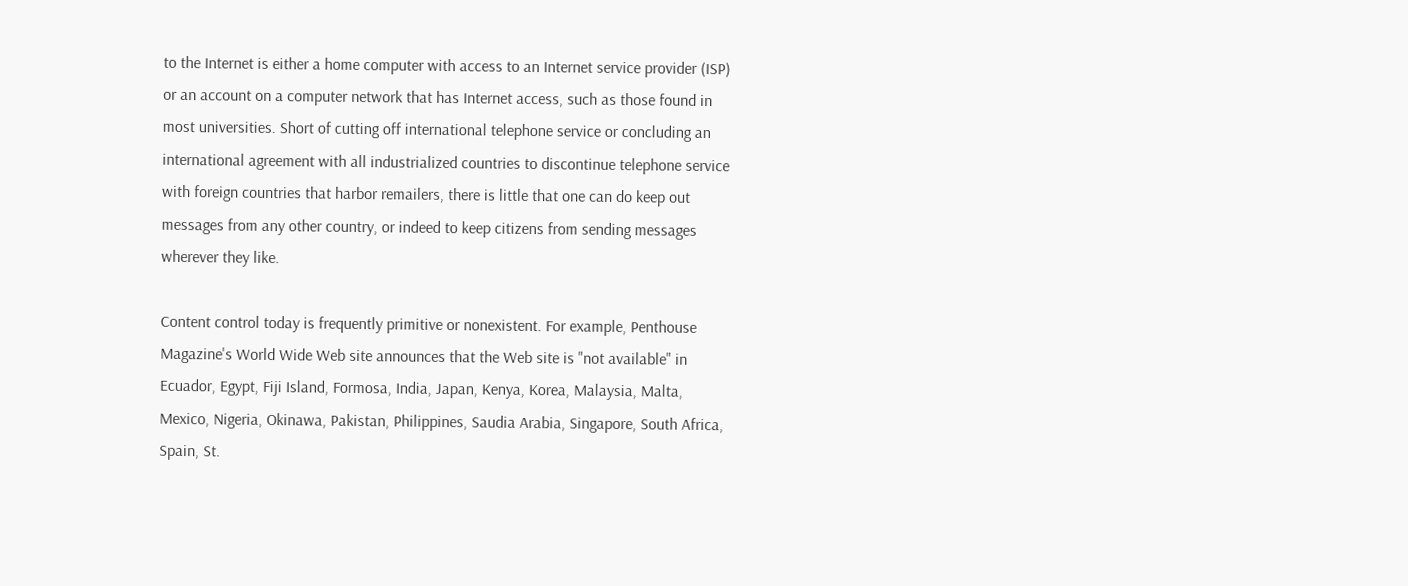to the Internet is either a home computer with access to an Internet service provider (ISP) or an account on a computer network that has Internet access, such as those found in most universities. Short of cutting off international telephone service or concluding an international agreement with all industrialized countries to discontinue telephone service with foreign countries that harbor remailers, there is little that one can do keep out messages from any other country, or indeed to keep citizens from sending messages wherever they like.

Content control today is frequently primitive or nonexistent. For example, Penthouse Magazine's World Wide Web site announces that the Web site is "not available" in Ecuador, Egypt, Fiji Island, Formosa, India, Japan, Kenya, Korea, Malaysia, Malta, Mexico, Nigeria, Okinawa, Pakistan, Philippines, Saudia Arabia, Singapore, South Africa, Spain, St.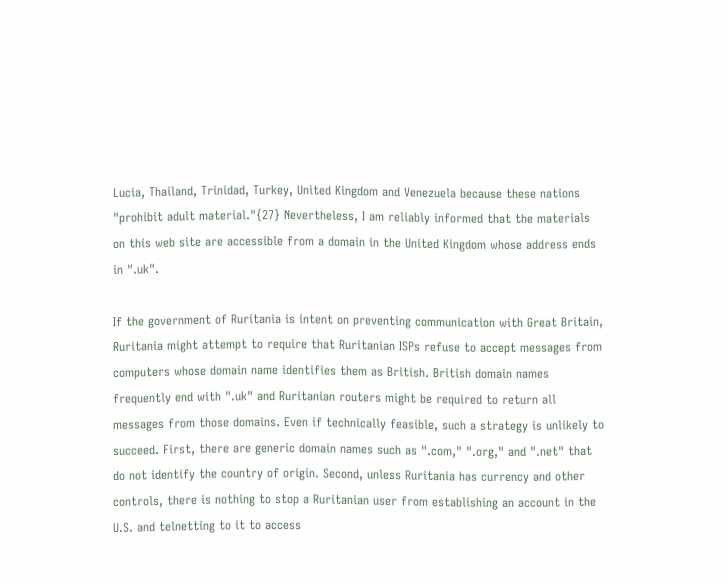Lucia, Thailand, Trinidad, Turkey, United Kingdom and Venezuela because these nations "prohibit adult material."{27} Nevertheless, I am reliably informed that the materials on this web site are accessible from a domain in the United Kingdom whose address ends in ".uk".

If the government of Ruritania is intent on preventing communication with Great Britain, Ruritania might attempt to require that Ruritanian ISPs refuse to accept messages from computers whose domain name identifies them as British. British domain names frequently end with ".uk" and Ruritanian routers might be required to return all messages from those domains. Even if technically feasible, such a strategy is unlikely to succeed. First, there are generic domain names such as ".com," ".org," and ".net" that do not identify the country of origin. Second, unless Ruritania has currency and other controls, there is nothing to stop a Ruritanian user from establishing an account in the U.S. and telnetting to it to access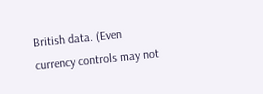British data. (Even currency controls may not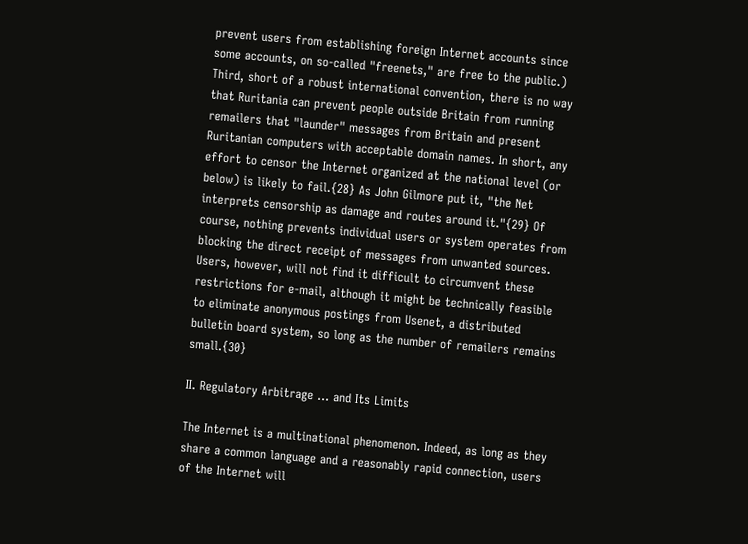prevent users from establishing foreign Internet accounts since some accounts, on so-called "freenets," are free to the public.) Third, short of a robust international convention, there is no way that Ruritania can prevent people outside Britain from running remailers that "launder" messages from Britain and present Ruritanian computers with acceptable domain names. In short, any effort to censor the Internet organized at the national level (or below) is likely to fail.{28} As John Gilmore put it, "the Net interprets censorship as damage and routes around it."{29} Of course, nothing prevents individual users or system operates from blocking the direct receipt of messages from unwanted sources. Users, however, will not find it difficult to circumvent these restrictions for e-mail, although it might be technically feasible to eliminate anonymous postings from Usenet, a distributed bulletin board system, so long as the number of remailers remains small.{30}

II. Regulatory Arbitrage ... and Its Limits

The Internet is a multinational phenomenon. Indeed, as long as they share a common language and a reasonably rapid connection, users of the Internet will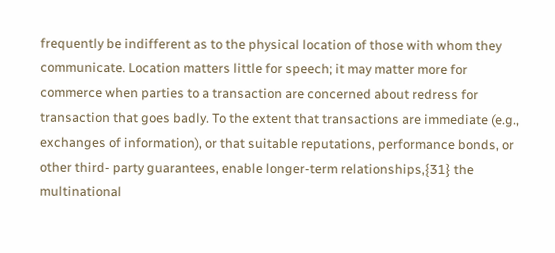frequently be indifferent as to the physical location of those with whom they communicate. Location matters little for speech; it may matter more for commerce when parties to a transaction are concerned about redress for transaction that goes badly. To the extent that transactions are immediate (e.g., exchanges of information), or that suitable reputations, performance bonds, or other third- party guarantees, enable longer-term relationships,{31} the multinational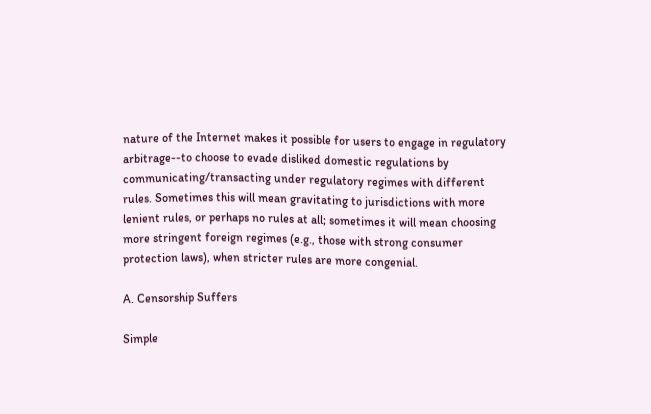nature of the Internet makes it possible for users to engage in regulatory arbitrage--to choose to evade disliked domestic regulations by communicating/transacting under regulatory regimes with different rules. Sometimes this will mean gravitating to jurisdictions with more lenient rules, or perhaps no rules at all; sometimes it will mean choosing more stringent foreign regimes (e.g., those with strong consumer protection laws), when stricter rules are more congenial.

A. Censorship Suffers

Simple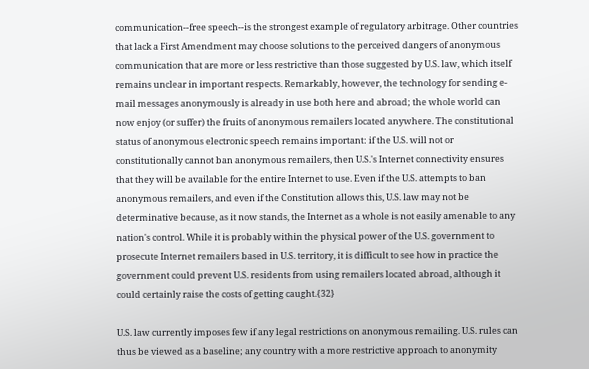communication--free speech--is the strongest example of regulatory arbitrage. Other countries that lack a First Amendment may choose solutions to the perceived dangers of anonymous communication that are more or less restrictive than those suggested by U.S. law, which itself remains unclear in important respects. Remarkably, however, the technology for sending e-mail messages anonymously is already in use both here and abroad; the whole world can now enjoy (or suffer) the fruits of anonymous remailers located anywhere. The constitutional status of anonymous electronic speech remains important: if the U.S. will not or constitutionally cannot ban anonymous remailers, then U.S.'s Internet connectivity ensures that they will be available for the entire Internet to use. Even if the U.S. attempts to ban anonymous remailers, and even if the Constitution allows this, U.S. law may not be determinative because, as it now stands, the Internet as a whole is not easily amenable to any nation's control. While it is probably within the physical power of the U.S. government to prosecute Internet remailers based in U.S. territory, it is difficult to see how in practice the government could prevent U.S. residents from using remailers located abroad, although it could certainly raise the costs of getting caught.{32}

U.S. law currently imposes few if any legal restrictions on anonymous remailing. U.S. rules can thus be viewed as a baseline; any country with a more restrictive approach to anonymity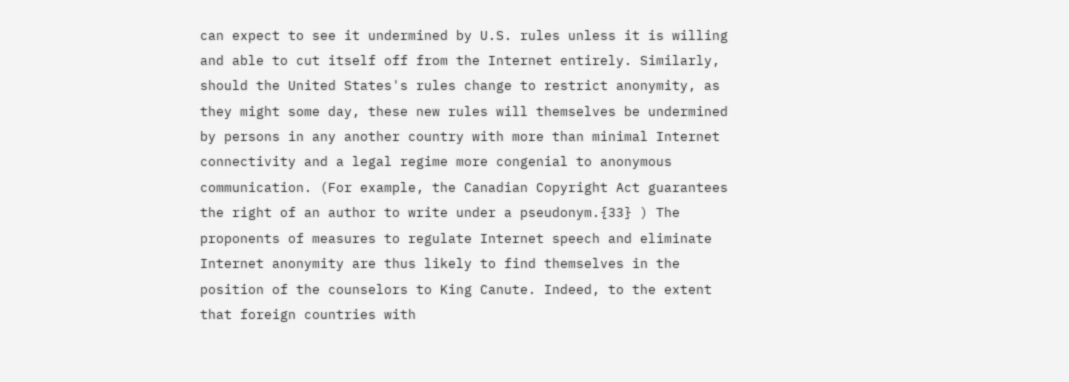can expect to see it undermined by U.S. rules unless it is willing and able to cut itself off from the Internet entirely. Similarly, should the United States's rules change to restrict anonymity, as they might some day, these new rules will themselves be undermined by persons in any another country with more than minimal Internet connectivity and a legal regime more congenial to anonymous communication. (For example, the Canadian Copyright Act guarantees the right of an author to write under a pseudonym.{33} ) The proponents of measures to regulate Internet speech and eliminate Internet anonymity are thus likely to find themselves in the position of the counselors to King Canute. Indeed, to the extent that foreign countries with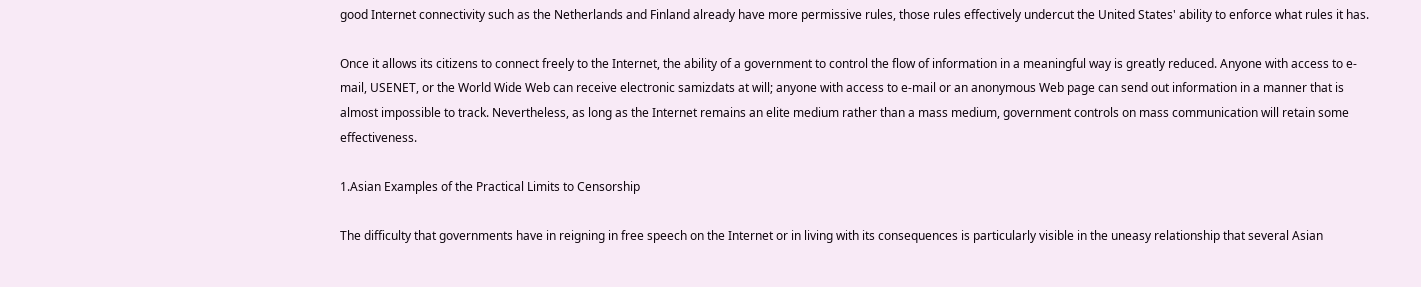good Internet connectivity such as the Netherlands and Finland already have more permissive rules, those rules effectively undercut the United States' ability to enforce what rules it has.

Once it allows its citizens to connect freely to the Internet, the ability of a government to control the flow of information in a meaningful way is greatly reduced. Anyone with access to e-mail, USENET, or the World Wide Web can receive electronic samizdats at will; anyone with access to e-mail or an anonymous Web page can send out information in a manner that is almost impossible to track. Nevertheless, as long as the Internet remains an elite medium rather than a mass medium, government controls on mass communication will retain some effectiveness.

1.Asian Examples of the Practical Limits to Censorship

The difficulty that governments have in reigning in free speech on the Internet or in living with its consequences is particularly visible in the uneasy relationship that several Asian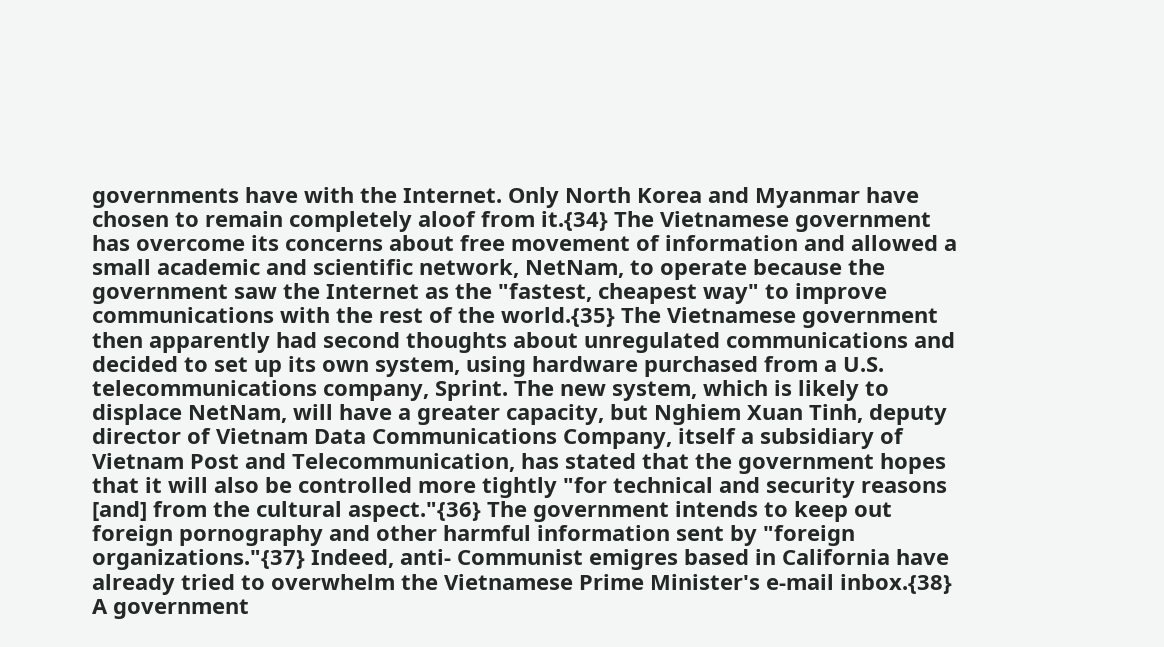governments have with the Internet. Only North Korea and Myanmar have chosen to remain completely aloof from it.{34} The Vietnamese government has overcome its concerns about free movement of information and allowed a small academic and scientific network, NetNam, to operate because the government saw the Internet as the "fastest, cheapest way" to improve communications with the rest of the world.{35} The Vietnamese government then apparently had second thoughts about unregulated communications and decided to set up its own system, using hardware purchased from a U.S. telecommunications company, Sprint. The new system, which is likely to displace NetNam, will have a greater capacity, but Nghiem Xuan Tinh, deputy director of Vietnam Data Communications Company, itself a subsidiary of Vietnam Post and Telecommunication, has stated that the government hopes that it will also be controlled more tightly "for technical and security reasons [and] from the cultural aspect."{36} The government intends to keep out foreign pornography and other harmful information sent by "foreign organizations."{37} Indeed, anti- Communist emigres based in California have already tried to overwhelm the Vietnamese Prime Minister's e-mail inbox.{38} A government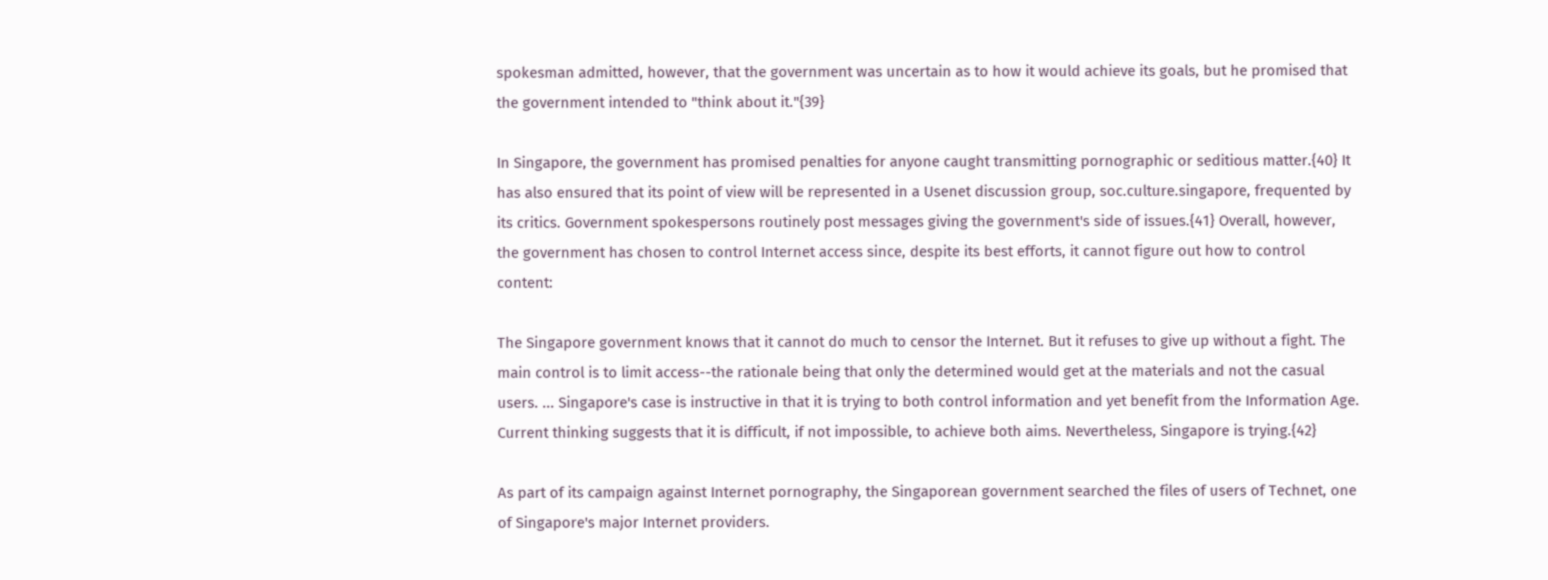spokesman admitted, however, that the government was uncertain as to how it would achieve its goals, but he promised that the government intended to "think about it."{39}

In Singapore, the government has promised penalties for anyone caught transmitting pornographic or seditious matter.{40} It has also ensured that its point of view will be represented in a Usenet discussion group, soc.culture.singapore, frequented by its critics. Government spokespersons routinely post messages giving the government's side of issues.{41} Overall, however, the government has chosen to control Internet access since, despite its best efforts, it cannot figure out how to control content:

The Singapore government knows that it cannot do much to censor the Internet. But it refuses to give up without a fight. The main control is to limit access--the rationale being that only the determined would get at the materials and not the casual users. ... Singapore's case is instructive in that it is trying to both control information and yet benefit from the Information Age. Current thinking suggests that it is difficult, if not impossible, to achieve both aims. Nevertheless, Singapore is trying.{42}

As part of its campaign against Internet pornography, the Singaporean government searched the files of users of Technet, one of Singapore's major Internet providers.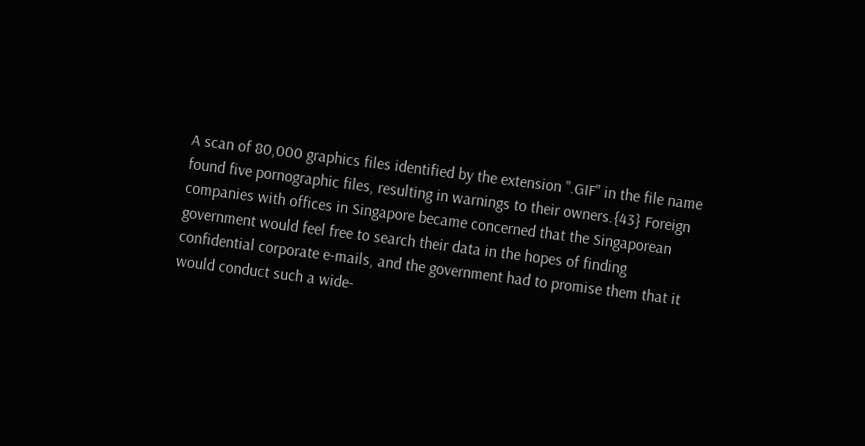A scan of 80,000 graphics files identified by the extension ".GIF" in the file name found five pornographic files, resulting in warnings to their owners.{43} Foreign companies with offices in Singapore became concerned that the Singaporean government would feel free to search their data in the hopes of finding confidential corporate e-mails, and the government had to promise them that it would conduct such a wide-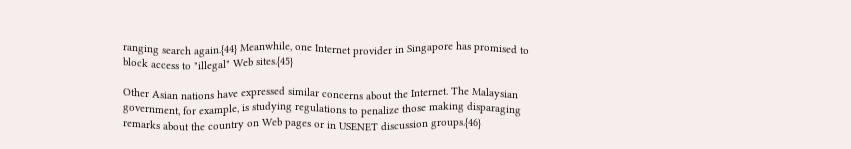ranging search again.{44} Meanwhile, one Internet provider in Singapore has promised to block access to "illegal" Web sites.{45}

Other Asian nations have expressed similar concerns about the Internet. The Malaysian government, for example, is studying regulations to penalize those making disparaging remarks about the country on Web pages or in USENET discussion groups.{46}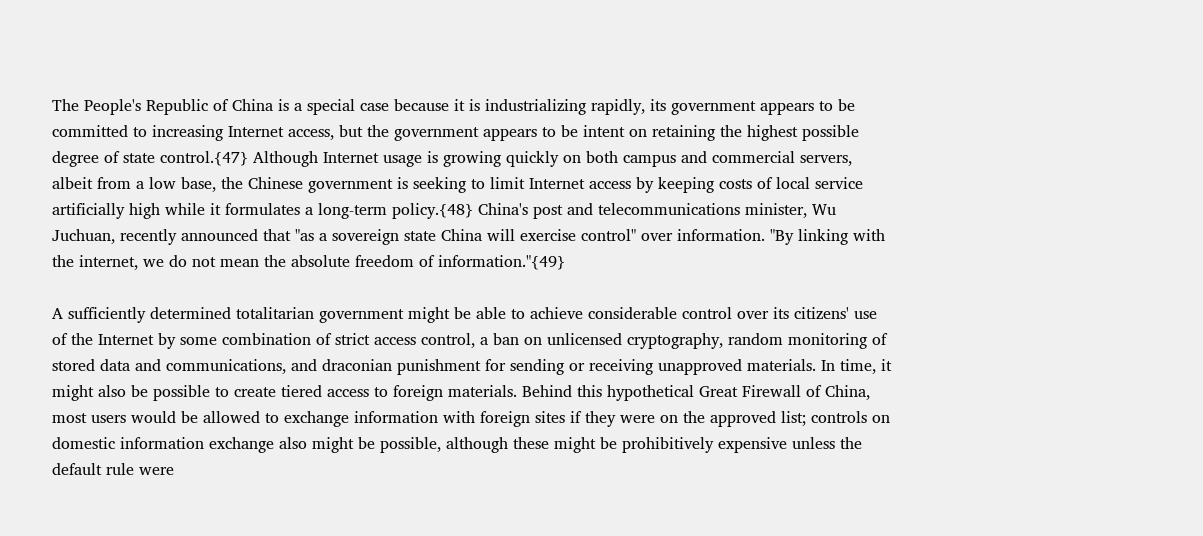The People's Republic of China is a special case because it is industrializing rapidly, its government appears to be committed to increasing Internet access, but the government appears to be intent on retaining the highest possible degree of state control.{47} Although Internet usage is growing quickly on both campus and commercial servers, albeit from a low base, the Chinese government is seeking to limit Internet access by keeping costs of local service artificially high while it formulates a long-term policy.{48} China's post and telecommunications minister, Wu Juchuan, recently announced that "as a sovereign state China will exercise control" over information. "By linking with the internet, we do not mean the absolute freedom of information."{49}

A sufficiently determined totalitarian government might be able to achieve considerable control over its citizens' use of the Internet by some combination of strict access control, a ban on unlicensed cryptography, random monitoring of stored data and communications, and draconian punishment for sending or receiving unapproved materials. In time, it might also be possible to create tiered access to foreign materials. Behind this hypothetical Great Firewall of China, most users would be allowed to exchange information with foreign sites if they were on the approved list; controls on domestic information exchange also might be possible, although these might be prohibitively expensive unless the default rule were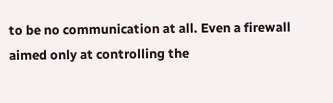to be no communication at all. Even a firewall aimed only at controlling the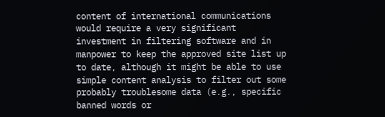content of international communications would require a very significant investment in filtering software and in manpower to keep the approved site list up to date, although it might be able to use simple content analysis to filter out some probably troublesome data (e.g., specific banned words or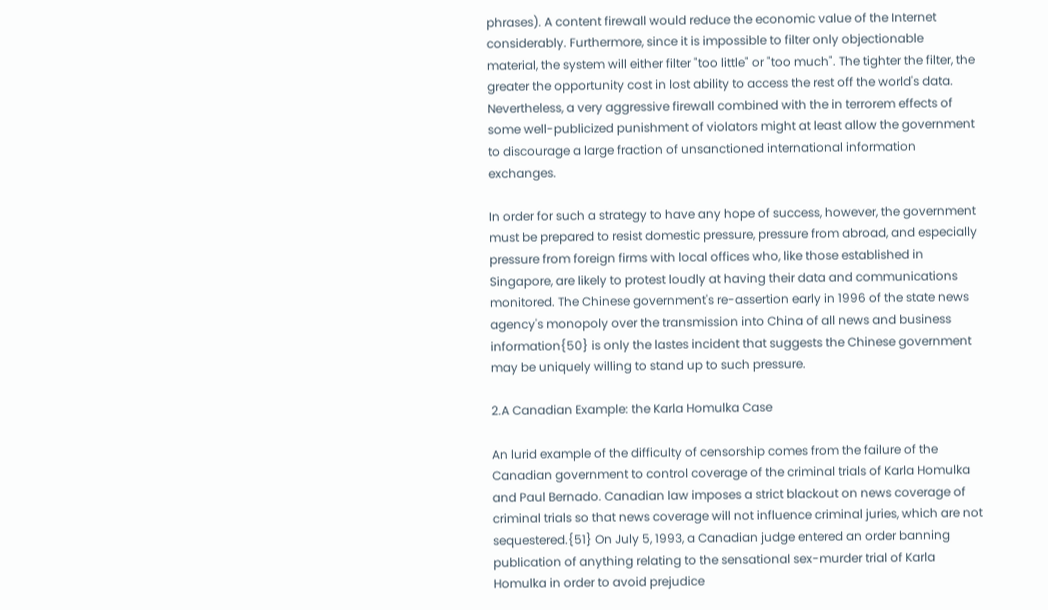phrases). A content firewall would reduce the economic value of the Internet considerably. Furthermore, since it is impossible to filter only objectionable material, the system will either filter "too little" or "too much". The tighter the filter, the greater the opportunity cost in lost ability to access the rest off the world's data. Nevertheless, a very aggressive firewall combined with the in terrorem effects of some well-publicized punishment of violators might at least allow the government to discourage a large fraction of unsanctioned international information exchanges.

In order for such a strategy to have any hope of success, however, the government must be prepared to resist domestic pressure, pressure from abroad, and especially pressure from foreign firms with local offices who, like those established in Singapore, are likely to protest loudly at having their data and communications monitored. The Chinese government's re-assertion early in 1996 of the state news agency's monopoly over the transmission into China of all news and business information{50} is only the lastes incident that suggests the Chinese government may be uniquely willing to stand up to such pressure.

2.A Canadian Example: the Karla Homulka Case

An lurid example of the difficulty of censorship comes from the failure of the Canadian government to control coverage of the criminal trials of Karla Homulka and Paul Bernado. Canadian law imposes a strict blackout on news coverage of criminal trials so that news coverage will not influence criminal juries, which are not sequestered.{51} On July 5, 1993, a Canadian judge entered an order banning publication of anything relating to the sensational sex-murder trial of Karla Homulka in order to avoid prejudice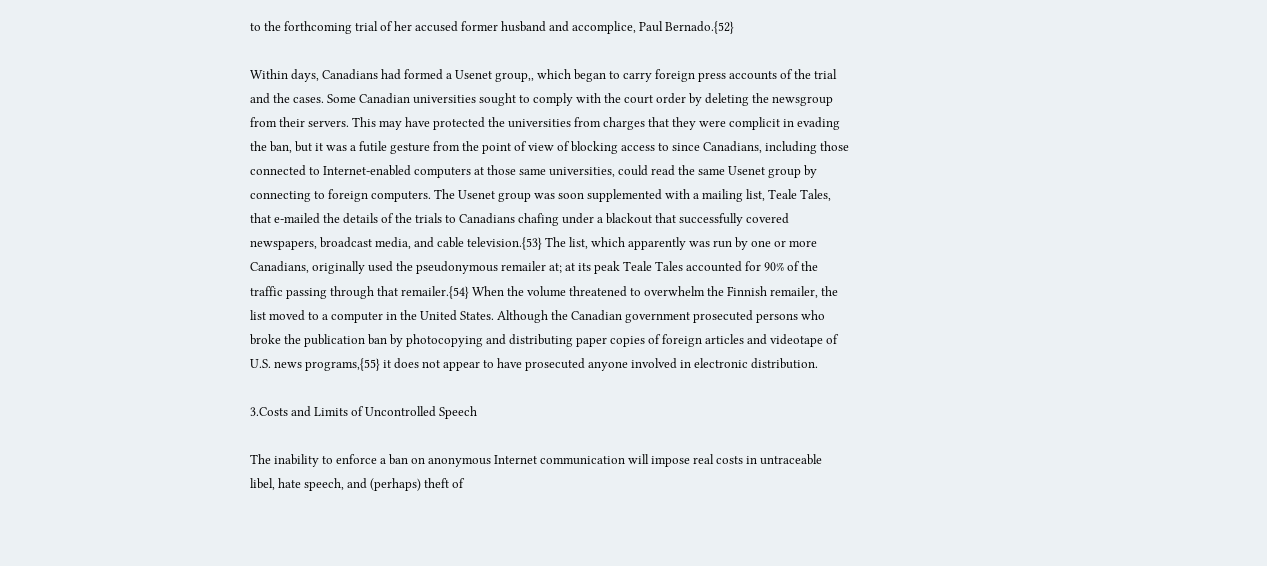to the forthcoming trial of her accused former husband and accomplice, Paul Bernado.{52}

Within days, Canadians had formed a Usenet group,, which began to carry foreign press accounts of the trial and the cases. Some Canadian universities sought to comply with the court order by deleting the newsgroup from their servers. This may have protected the universities from charges that they were complicit in evading the ban, but it was a futile gesture from the point of view of blocking access to since Canadians, including those connected to Internet-enabled computers at those same universities, could read the same Usenet group by connecting to foreign computers. The Usenet group was soon supplemented with a mailing list, Teale Tales, that e-mailed the details of the trials to Canadians chafing under a blackout that successfully covered newspapers, broadcast media, and cable television.{53} The list, which apparently was run by one or more Canadians, originally used the pseudonymous remailer at; at its peak Teale Tales accounted for 90% of the traffic passing through that remailer.{54} When the volume threatened to overwhelm the Finnish remailer, the list moved to a computer in the United States. Although the Canadian government prosecuted persons who broke the publication ban by photocopying and distributing paper copies of foreign articles and videotape of U.S. news programs,{55} it does not appear to have prosecuted anyone involved in electronic distribution.

3.Costs and Limits of Uncontrolled Speech

The inability to enforce a ban on anonymous Internet communication will impose real costs in untraceable libel, hate speech, and (perhaps) theft of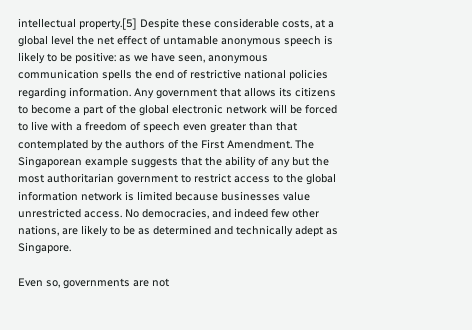intellectual property.[5] Despite these considerable costs, at a global level the net effect of untamable anonymous speech is likely to be positive: as we have seen, anonymous communication spells the end of restrictive national policies regarding information. Any government that allows its citizens to become a part of the global electronic network will be forced to live with a freedom of speech even greater than that contemplated by the authors of the First Amendment. The Singaporean example suggests that the ability of any but the most authoritarian government to restrict access to the global information network is limited because businesses value unrestricted access. No democracies, and indeed few other nations, are likely to be as determined and technically adept as Singapore.

Even so, governments are not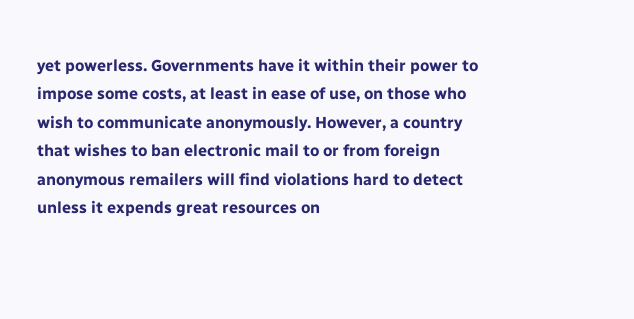yet powerless. Governments have it within their power to impose some costs, at least in ease of use, on those who wish to communicate anonymously. However, a country that wishes to ban electronic mail to or from foreign anonymous remailers will find violations hard to detect unless it expends great resources on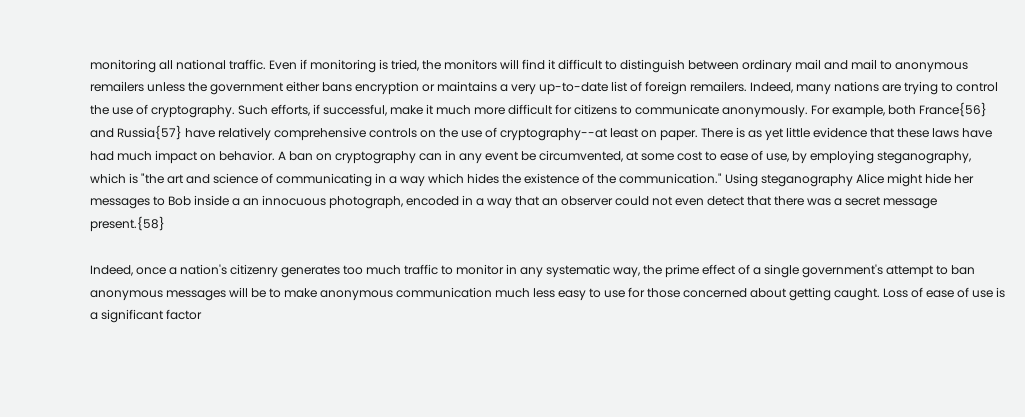monitoring all national traffic. Even if monitoring is tried, the monitors will find it difficult to distinguish between ordinary mail and mail to anonymous remailers unless the government either bans encryption or maintains a very up-to-date list of foreign remailers. Indeed, many nations are trying to control the use of cryptography. Such efforts, if successful, make it much more difficult for citizens to communicate anonymously. For example, both France{56} and Russia{57} have relatively comprehensive controls on the use of cryptography--at least on paper. There is as yet little evidence that these laws have had much impact on behavior. A ban on cryptography can in any event be circumvented, at some cost to ease of use, by employing steganography, which is "the art and science of communicating in a way which hides the existence of the communication." Using steganography Alice might hide her messages to Bob inside a an innocuous photograph, encoded in a way that an observer could not even detect that there was a secret message present.{58}

Indeed, once a nation's citizenry generates too much traffic to monitor in any systematic way, the prime effect of a single government's attempt to ban anonymous messages will be to make anonymous communication much less easy to use for those concerned about getting caught. Loss of ease of use is a significant factor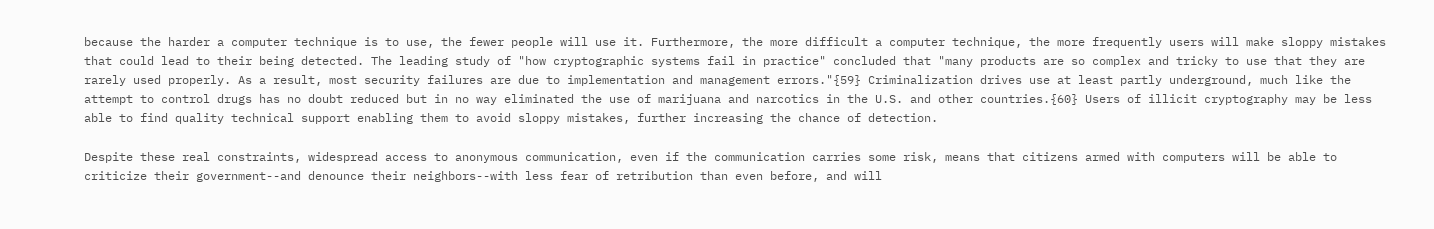because the harder a computer technique is to use, the fewer people will use it. Furthermore, the more difficult a computer technique, the more frequently users will make sloppy mistakes that could lead to their being detected. The leading study of "how cryptographic systems fail in practice" concluded that "many products are so complex and tricky to use that they are rarely used properly. As a result, most security failures are due to implementation and management errors."{59} Criminalization drives use at least partly underground, much like the attempt to control drugs has no doubt reduced but in no way eliminated the use of marijuana and narcotics in the U.S. and other countries.{60} Users of illicit cryptography may be less able to find quality technical support enabling them to avoid sloppy mistakes, further increasing the chance of detection.

Despite these real constraints, widespread access to anonymous communication, even if the communication carries some risk, means that citizens armed with computers will be able to criticize their government--and denounce their neighbors--with less fear of retribution than even before, and will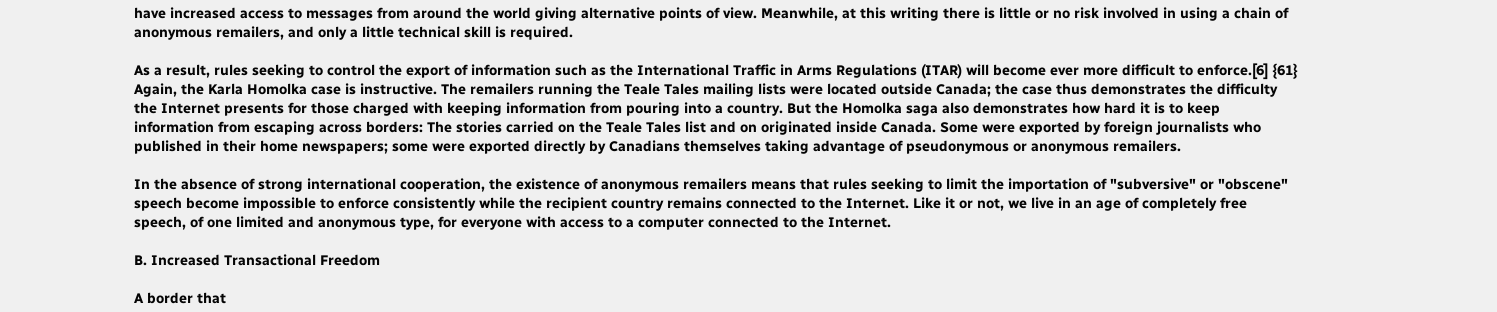have increased access to messages from around the world giving alternative points of view. Meanwhile, at this writing there is little or no risk involved in using a chain of anonymous remailers, and only a little technical skill is required.

As a result, rules seeking to control the export of information such as the International Traffic in Arms Regulations (ITAR) will become ever more difficult to enforce.[6] {61} Again, the Karla Homolka case is instructive. The remailers running the Teale Tales mailing lists were located outside Canada; the case thus demonstrates the difficulty the Internet presents for those charged with keeping information from pouring into a country. But the Homolka saga also demonstrates how hard it is to keep information from escaping across borders: The stories carried on the Teale Tales list and on originated inside Canada. Some were exported by foreign journalists who published in their home newspapers; some were exported directly by Canadians themselves taking advantage of pseudonymous or anonymous remailers.

In the absence of strong international cooperation, the existence of anonymous remailers means that rules seeking to limit the importation of "subversive" or "obscene" speech become impossible to enforce consistently while the recipient country remains connected to the Internet. Like it or not, we live in an age of completely free speech, of one limited and anonymous type, for everyone with access to a computer connected to the Internet.

B. Increased Transactional Freedom

A border that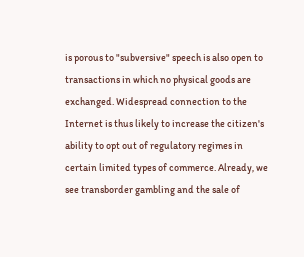is porous to "subversive" speech is also open to transactions in which no physical goods are exchanged. Widespread connection to the Internet is thus likely to increase the citizen's ability to opt out of regulatory regimes in certain limited types of commerce. Already, we see transborder gambling and the sale of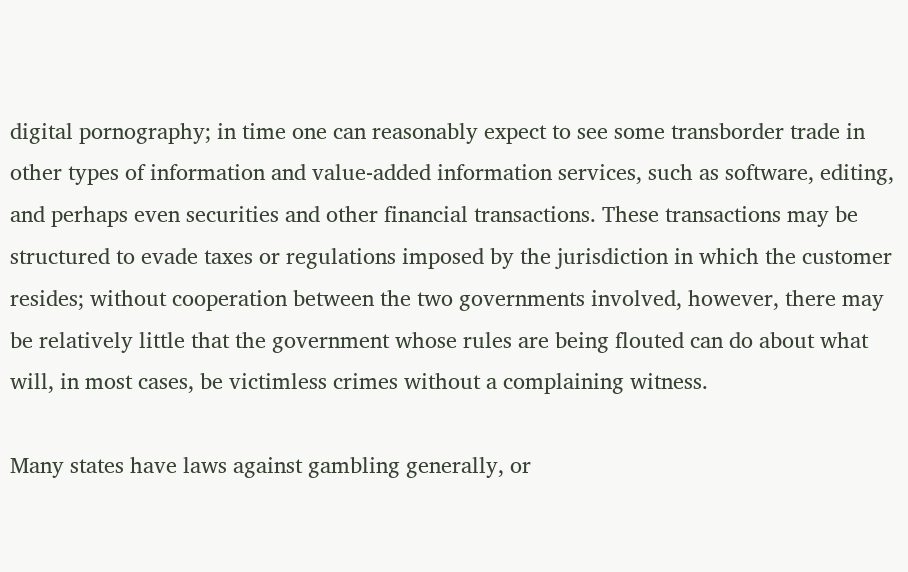digital pornography; in time one can reasonably expect to see some transborder trade in other types of information and value-added information services, such as software, editing, and perhaps even securities and other financial transactions. These transactions may be structured to evade taxes or regulations imposed by the jurisdiction in which the customer resides; without cooperation between the two governments involved, however, there may be relatively little that the government whose rules are being flouted can do about what will, in most cases, be victimless crimes without a complaining witness.

Many states have laws against gambling generally, or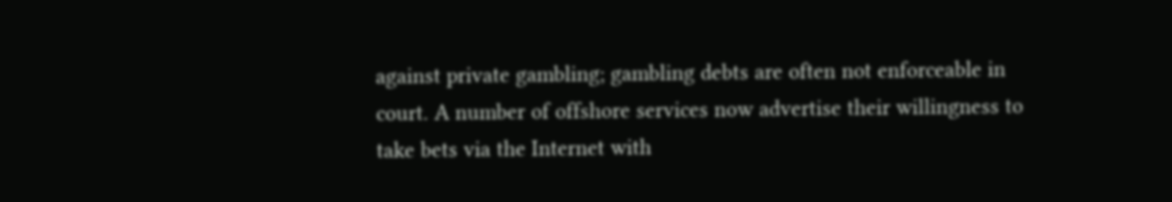against private gambling; gambling debts are often not enforceable in court. A number of offshore services now advertise their willingness to take bets via the Internet with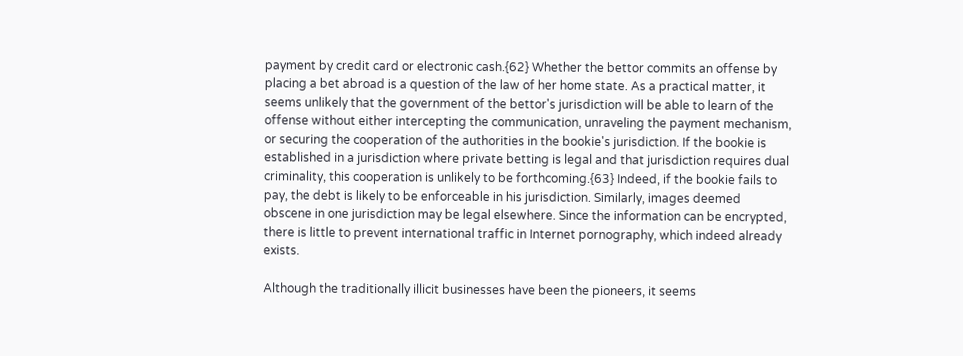payment by credit card or electronic cash.{62} Whether the bettor commits an offense by placing a bet abroad is a question of the law of her home state. As a practical matter, it seems unlikely that the government of the bettor's jurisdiction will be able to learn of the offense without either intercepting the communication, unraveling the payment mechanism, or securing the cooperation of the authorities in the bookie's jurisdiction. If the bookie is established in a jurisdiction where private betting is legal and that jurisdiction requires dual criminality, this cooperation is unlikely to be forthcoming.{63} Indeed, if the bookie fails to pay, the debt is likely to be enforceable in his jurisdiction. Similarly, images deemed obscene in one jurisdiction may be legal elsewhere. Since the information can be encrypted, there is little to prevent international traffic in Internet pornography, which indeed already exists.

Although the traditionally illicit businesses have been the pioneers, it seems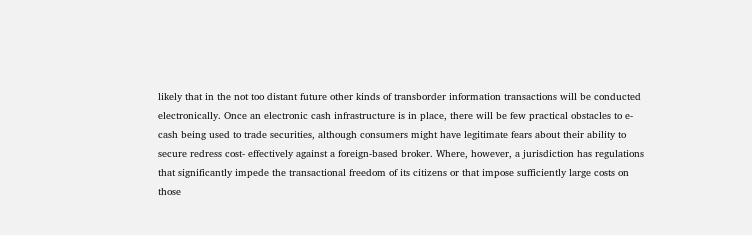likely that in the not too distant future other kinds of transborder information transactions will be conducted electronically. Once an electronic cash infrastructure is in place, there will be few practical obstacles to e-cash being used to trade securities, although consumers might have legitimate fears about their ability to secure redress cost- effectively against a foreign-based broker. Where, however, a jurisdiction has regulations that significantly impede the transactional freedom of its citizens or that impose sufficiently large costs on those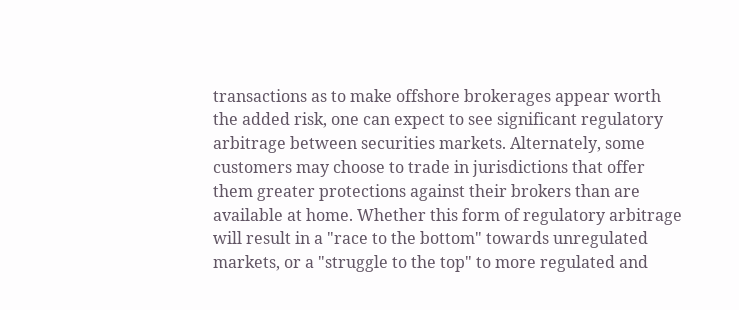transactions as to make offshore brokerages appear worth the added risk, one can expect to see significant regulatory arbitrage between securities markets. Alternately, some customers may choose to trade in jurisdictions that offer them greater protections against their brokers than are available at home. Whether this form of regulatory arbitrage will result in a "race to the bottom" towards unregulated markets, or a "struggle to the top" to more regulated and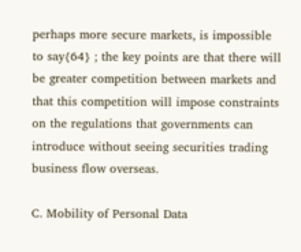perhaps more secure markets, is impossible to say{64} ; the key points are that there will be greater competition between markets and that this competition will impose constraints on the regulations that governments can introduce without seeing securities trading business flow overseas.

C. Mobility of Personal Data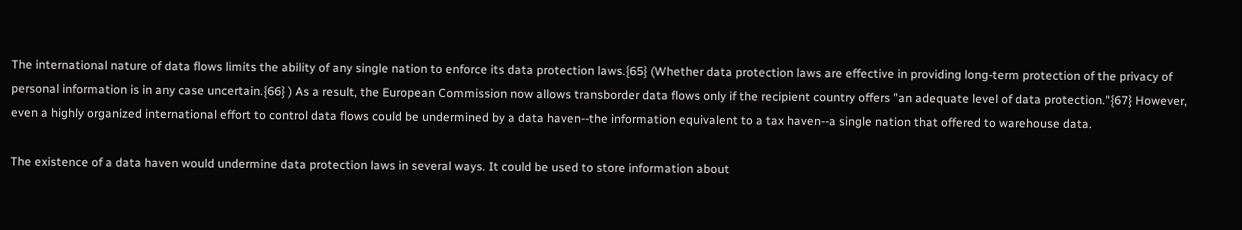The international nature of data flows limits the ability of any single nation to enforce its data protection laws.{65} (Whether data protection laws are effective in providing long-term protection of the privacy of personal information is in any case uncertain.{66} ) As a result, the European Commission now allows transborder data flows only if the recipient country offers "an adequate level of data protection."{67} However, even a highly organized international effort to control data flows could be undermined by a data haven--the information equivalent to a tax haven--a single nation that offered to warehouse data.

The existence of a data haven would undermine data protection laws in several ways. It could be used to store information about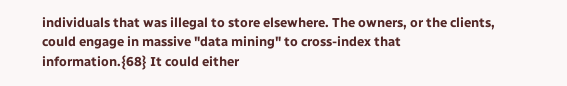individuals that was illegal to store elsewhere. The owners, or the clients, could engage in massive "data mining" to cross-index that information.{68} It could either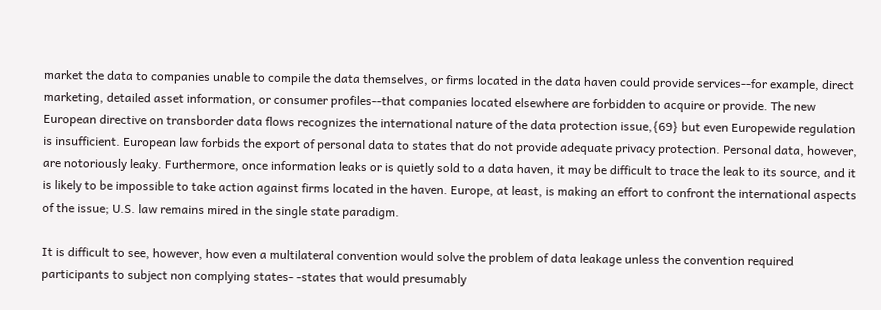market the data to companies unable to compile the data themselves, or firms located in the data haven could provide services--for example, direct marketing, detailed asset information, or consumer profiles--that companies located elsewhere are forbidden to acquire or provide. The new European directive on transborder data flows recognizes the international nature of the data protection issue,{69} but even Europewide regulation is insufficient. European law forbids the export of personal data to states that do not provide adequate privacy protection. Personal data, however, are notoriously leaky. Furthermore, once information leaks or is quietly sold to a data haven, it may be difficult to trace the leak to its source, and it is likely to be impossible to take action against firms located in the haven. Europe, at least, is making an effort to confront the international aspects of the issue; U.S. law remains mired in the single state paradigm.

It is difficult to see, however, how even a multilateral convention would solve the problem of data leakage unless the convention required participants to subject non complying states- -states that would presumably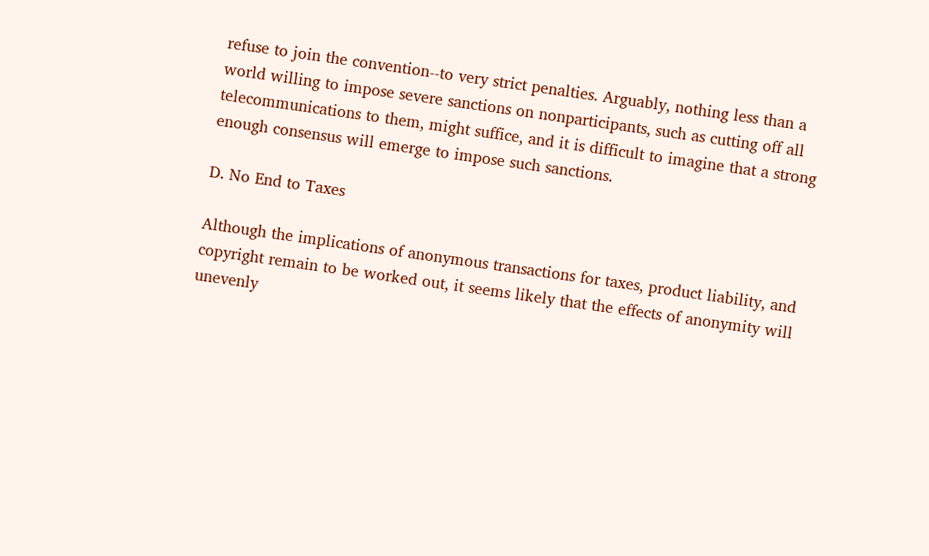refuse to join the convention--to very strict penalties. Arguably, nothing less than a world willing to impose severe sanctions on nonparticipants, such as cutting off all telecommunications to them, might suffice, and it is difficult to imagine that a strong enough consensus will emerge to impose such sanctions.

D. No End to Taxes

Although the implications of anonymous transactions for taxes, product liability, and copyright remain to be worked out, it seems likely that the effects of anonymity will unevenly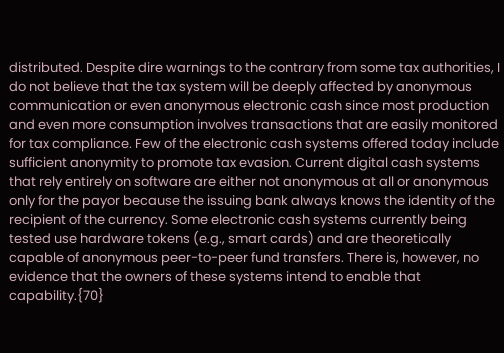distributed. Despite dire warnings to the contrary from some tax authorities, I do not believe that the tax system will be deeply affected by anonymous communication or even anonymous electronic cash since most production and even more consumption involves transactions that are easily monitored for tax compliance. Few of the electronic cash systems offered today include sufficient anonymity to promote tax evasion. Current digital cash systems that rely entirely on software are either not anonymous at all or anonymous only for the payor because the issuing bank always knows the identity of the recipient of the currency. Some electronic cash systems currently being tested use hardware tokens (e.g., smart cards) and are theoretically capable of anonymous peer-to-peer fund transfers. There is, however, no evidence that the owners of these systems intend to enable that capability.{70}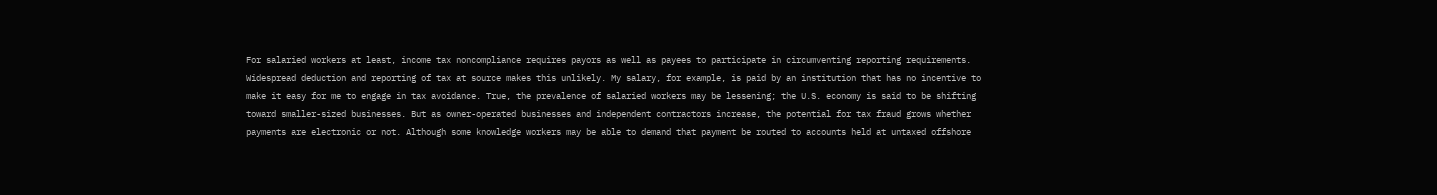For salaried workers at least, income tax noncompliance requires payors as well as payees to participate in circumventing reporting requirements. Widespread deduction and reporting of tax at source makes this unlikely. My salary, for example, is paid by an institution that has no incentive to make it easy for me to engage in tax avoidance. True, the prevalence of salaried workers may be lessening; the U.S. economy is said to be shifting toward smaller-sized businesses. But as owner-operated businesses and independent contractors increase, the potential for tax fraud grows whether payments are electronic or not. Although some knowledge workers may be able to demand that payment be routed to accounts held at untaxed offshore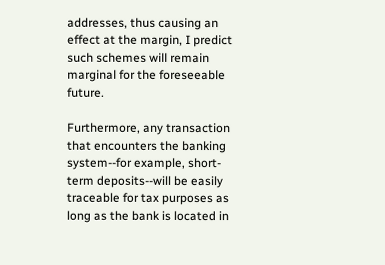addresses, thus causing an effect at the margin, I predict such schemes will remain marginal for the foreseeable future.

Furthermore, any transaction that encounters the banking system--for example, short-term deposits--will be easily traceable for tax purposes as long as the bank is located in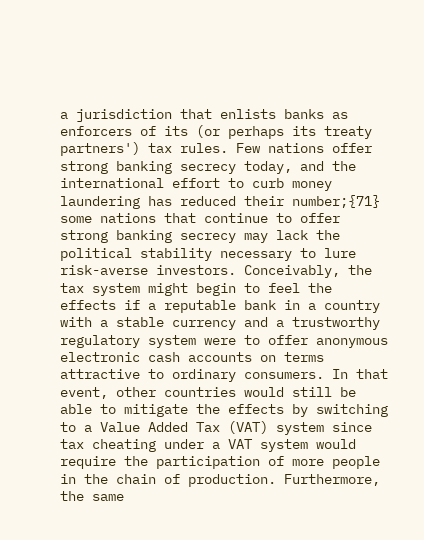a jurisdiction that enlists banks as enforcers of its (or perhaps its treaty partners') tax rules. Few nations offer strong banking secrecy today, and the international effort to curb money laundering has reduced their number;{71} some nations that continue to offer strong banking secrecy may lack the political stability necessary to lure risk-averse investors. Conceivably, the tax system might begin to feel the effects if a reputable bank in a country with a stable currency and a trustworthy regulatory system were to offer anonymous electronic cash accounts on terms attractive to ordinary consumers. In that event, other countries would still be able to mitigate the effects by switching to a Value Added Tax (VAT) system since tax cheating under a VAT system would require the participation of more people in the chain of production. Furthermore, the same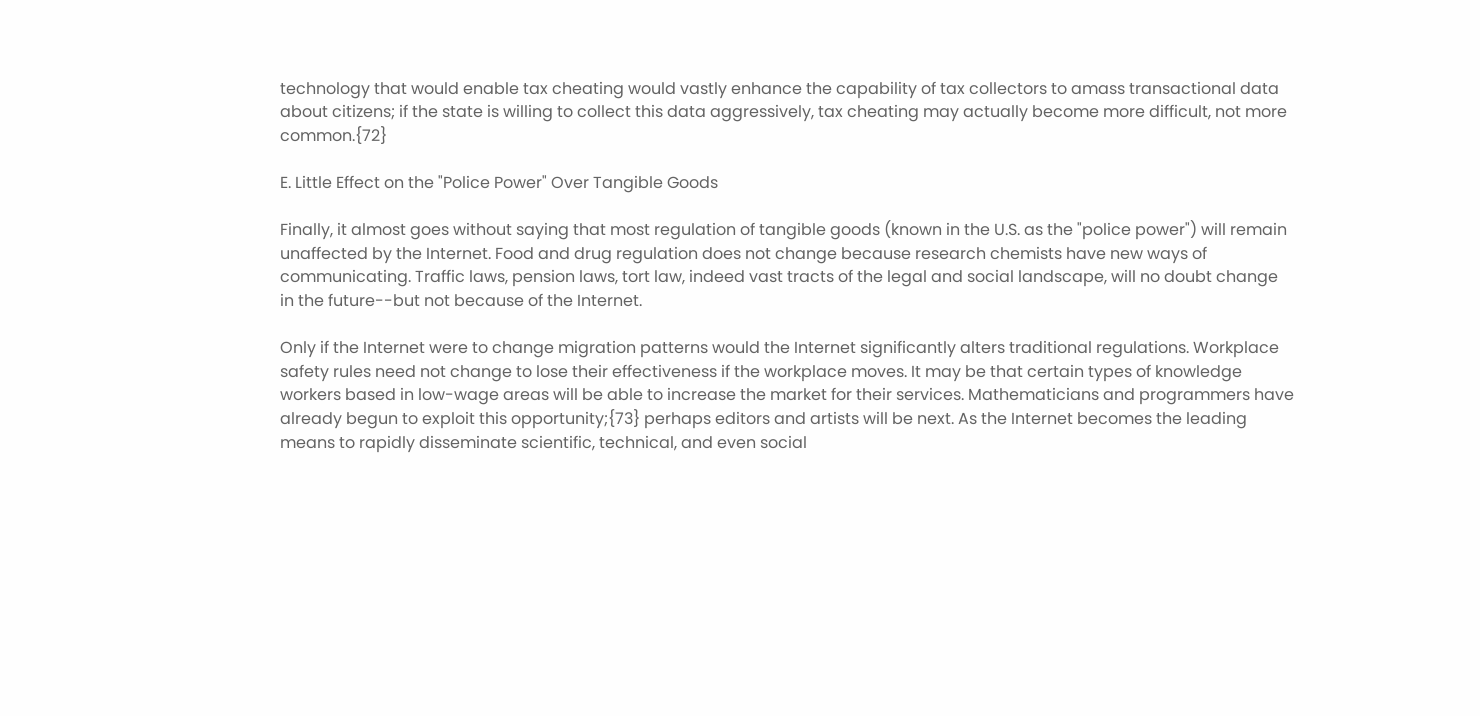technology that would enable tax cheating would vastly enhance the capability of tax collectors to amass transactional data about citizens; if the state is willing to collect this data aggressively, tax cheating may actually become more difficult, not more common.{72}

E. Little Effect on the "Police Power" Over Tangible Goods

Finally, it almost goes without saying that most regulation of tangible goods (known in the U.S. as the "police power") will remain unaffected by the Internet. Food and drug regulation does not change because research chemists have new ways of communicating. Traffic laws, pension laws, tort law, indeed vast tracts of the legal and social landscape, will no doubt change in the future--but not because of the Internet.

Only if the Internet were to change migration patterns would the Internet significantly alters traditional regulations. Workplace safety rules need not change to lose their effectiveness if the workplace moves. It may be that certain types of knowledge workers based in low-wage areas will be able to increase the market for their services. Mathematicians and programmers have already begun to exploit this opportunity;{73} perhaps editors and artists will be next. As the Internet becomes the leading means to rapidly disseminate scientific, technical, and even social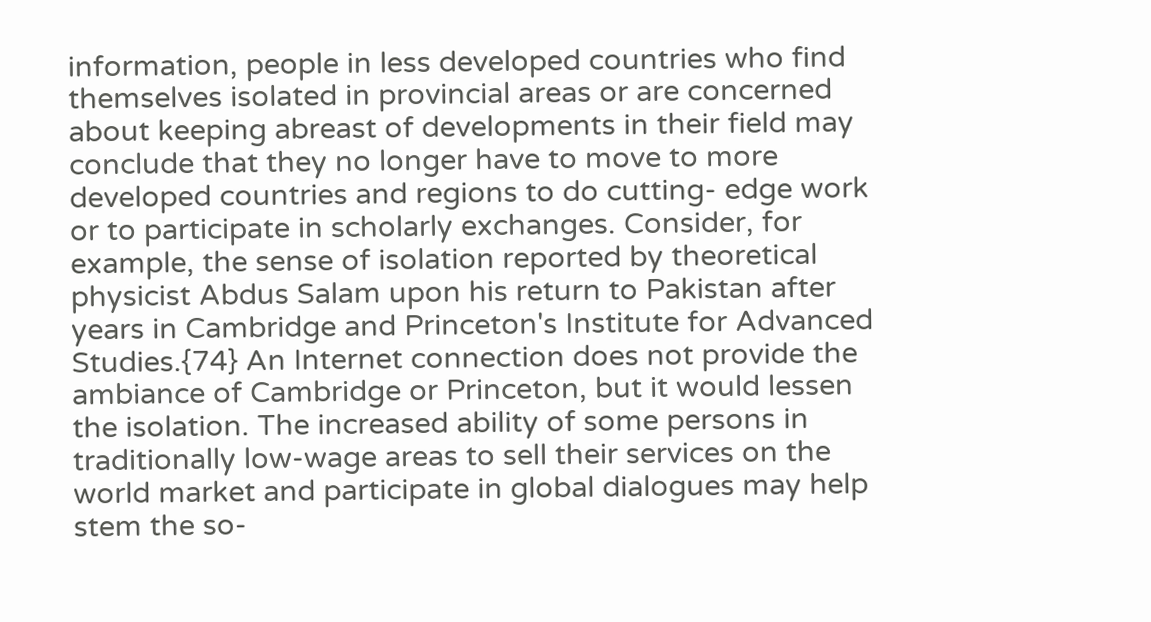information, people in less developed countries who find themselves isolated in provincial areas or are concerned about keeping abreast of developments in their field may conclude that they no longer have to move to more developed countries and regions to do cutting- edge work or to participate in scholarly exchanges. Consider, for example, the sense of isolation reported by theoretical physicist Abdus Salam upon his return to Pakistan after years in Cambridge and Princeton's Institute for Advanced Studies.{74} An Internet connection does not provide the ambiance of Cambridge or Princeton, but it would lessen the isolation. The increased ability of some persons in traditionally low-wage areas to sell their services on the world market and participate in global dialogues may help stem the so-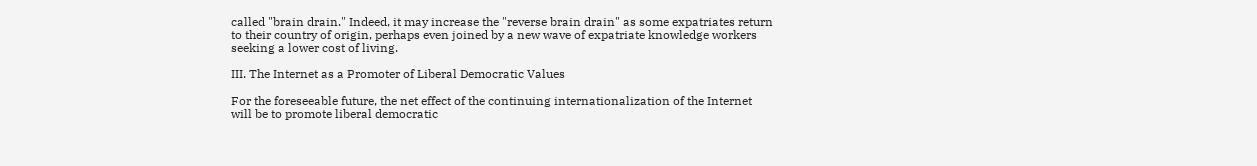called "brain drain." Indeed, it may increase the "reverse brain drain" as some expatriates return to their country of origin, perhaps even joined by a new wave of expatriate knowledge workers seeking a lower cost of living.

III. The Internet as a Promoter of Liberal Democratic Values

For the foreseeable future, the net effect of the continuing internationalization of the Internet will be to promote liberal democratic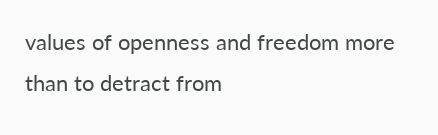values of openness and freedom more than to detract from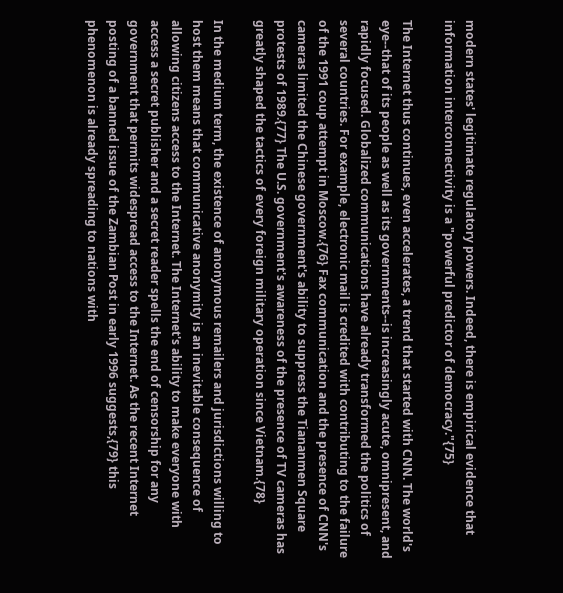modern states' legitimate regulatory powers. Indeed, there is empirical evidence that information interconnectivity is a "powerful predictor of democracy."{75}

The Internet thus continues, even accelerates, a trend that started with CNN. The world's eye--that of its people as well as its governments--is increasingly acute, omnipresent, and rapidly focused. Globalized communications have already transformed the politics of several countries. For example, electronic mail is credited with contributing to the failure of the 1991 coup attempt in Moscow.{76} Fax communication and the presence of CNN's cameras limited the Chinese government's ability to suppress the Tiananmen Square protests of 1989.{77} The U.S. government's awareness of the presence of TV cameras has greatly shaped the tactics of every foreign military operation since Vietnam.{78}

In the medium term, the existence of anonymous remailers and jurisdictions willing to host them means that communicative anonymity is an inevitable consequence of allowing citizens access to the Internet. The Internet's ability to make everyone with access a secret publisher and a secret reader spells the end of censorship for any government that permits widespread access to the Internet. As the recent Internet posting of a banned issue of the Zambian Post in early 1996 suggests,{79} this phenomenon is already spreading to nations with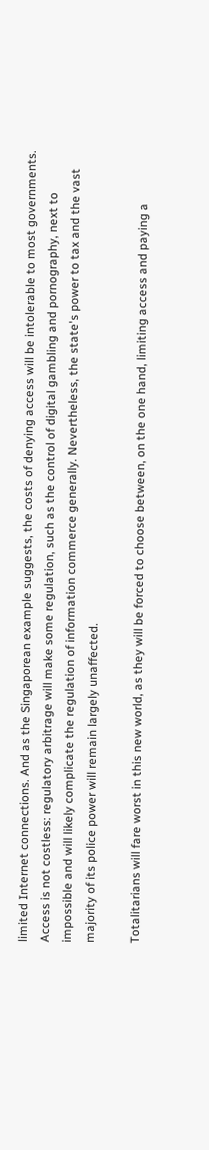limited Internet connections. And as the Singaporean example suggests, the costs of denying access will be intolerable to most governments. Access is not costless: regulatory arbitrage will make some regulation, such as the control of digital gambling and pornography, next to impossible and will likely complicate the regulation of information commerce generally. Nevertheless, the state's power to tax and the vast majority of its police power will remain largely unaffected.

Totalitarians will fare worst in this new world, as they will be forced to choose between, on the one hand, limiting access and paying a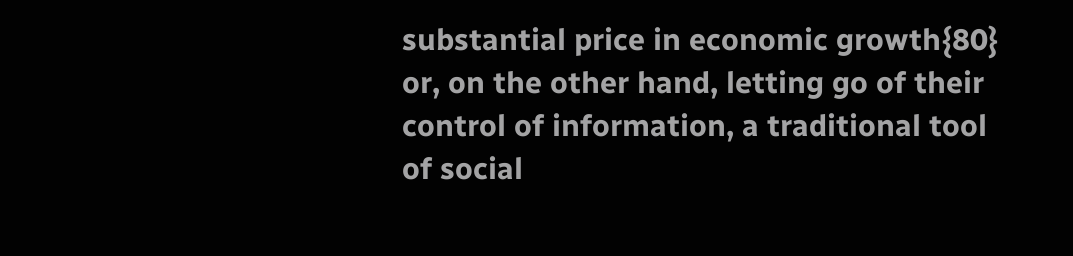substantial price in economic growth{80} or, on the other hand, letting go of their control of information, a traditional tool of social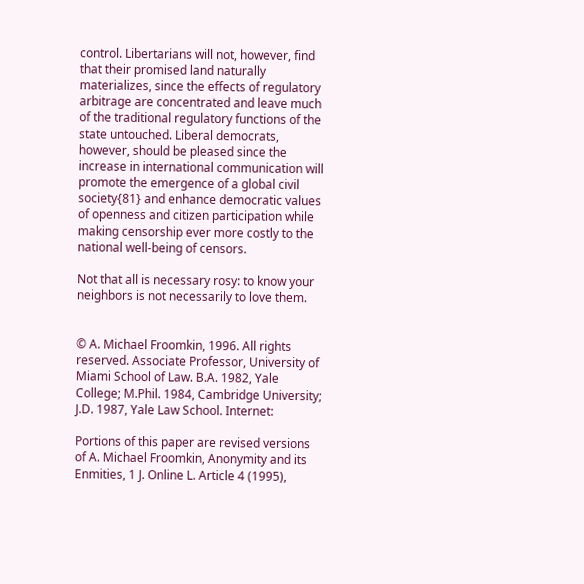control. Libertarians will not, however, find that their promised land naturally materializes, since the effects of regulatory arbitrage are concentrated and leave much of the traditional regulatory functions of the state untouched. Liberal democrats, however, should be pleased since the increase in international communication will promote the emergence of a global civil society{81} and enhance democratic values of openness and citizen participation while making censorship ever more costly to the national well-being of censors.

Not that all is necessary rosy: to know your neighbors is not necessarily to love them.


© A. Michael Froomkin, 1996. All rights reserved. Associate Professor, University of Miami School of Law. B.A. 1982, Yale College; M.Phil. 1984, Cambridge University; J.D. 1987, Yale Law School. Internet:

Portions of this paper are revised versions of A. Michael Froomkin, Anonymity and its Enmities, 1 J. Online L. Article 4 (1995),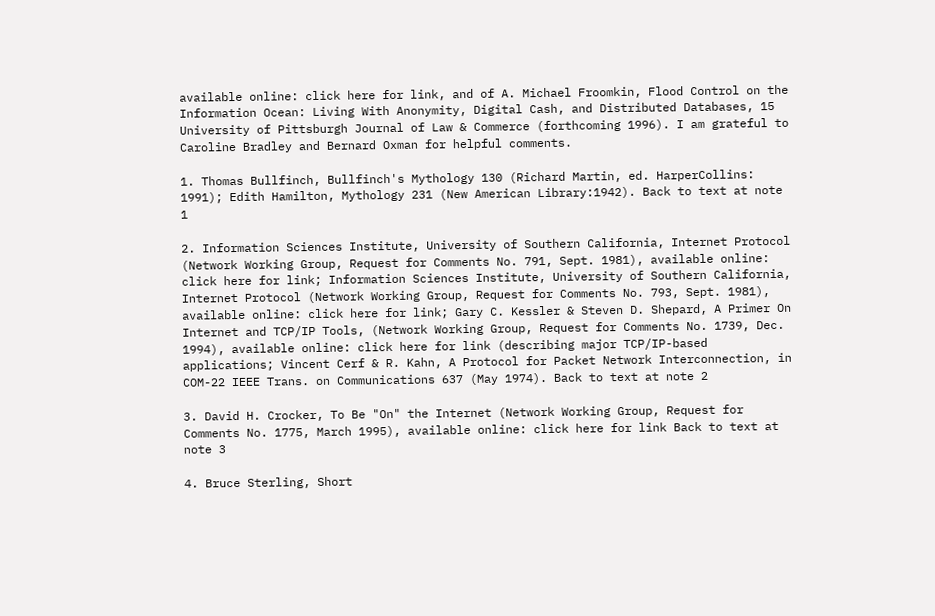available online: click here for link, and of A. Michael Froomkin, Flood Control on the Information Ocean: Living With Anonymity, Digital Cash, and Distributed Databases, 15 University of Pittsburgh Journal of Law & Commerce (forthcoming 1996). I am grateful to Caroline Bradley and Bernard Oxman for helpful comments.

1. Thomas Bullfinch, Bullfinch's Mythology 130 (Richard Martin, ed. HarperCollins: 1991); Edith Hamilton, Mythology 231 (New American Library:1942). Back to text at note 1

2. Information Sciences Institute, University of Southern California, Internet Protocol (Network Working Group, Request for Comments No. 791, Sept. 1981), available online: click here for link; Information Sciences Institute, University of Southern California, Internet Protocol (Network Working Group, Request for Comments No. 793, Sept. 1981), available online: click here for link; Gary C. Kessler & Steven D. Shepard, A Primer On Internet and TCP/IP Tools, (Network Working Group, Request for Comments No. 1739, Dec. 1994), available online: click here for link (describing major TCP/IP-based applications; Vincent Cerf & R. Kahn, A Protocol for Packet Network Interconnection, in COM-22 IEEE Trans. on Communications 637 (May 1974). Back to text at note 2

3. David H. Crocker, To Be "On" the Internet (Network Working Group, Request for Comments No. 1775, March 1995), available online: click here for link Back to text at note 3

4. Bruce Sterling, Short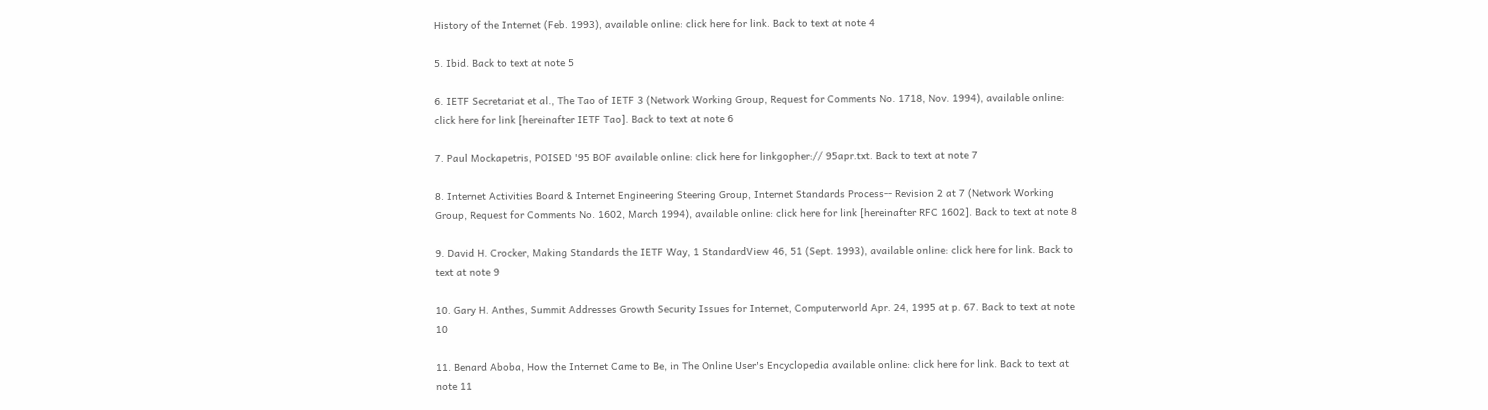History of the Internet (Feb. 1993), available online: click here for link. Back to text at note 4

5. Ibid. Back to text at note 5

6. IETF Secretariat et al., The Tao of IETF 3 (Network Working Group, Request for Comments No. 1718, Nov. 1994), available online: click here for link [hereinafter IETF Tao]. Back to text at note 6

7. Paul Mockapetris, POISED '95 BOF available online: click here for linkgopher:// 95apr.txt. Back to text at note 7

8. Internet Activities Board & Internet Engineering Steering Group, Internet Standards Process-- Revision 2 at 7 (Network Working Group, Request for Comments No. 1602, March 1994), available online: click here for link [hereinafter RFC 1602]. Back to text at note 8

9. David H. Crocker, Making Standards the IETF Way, 1 StandardView 46, 51 (Sept. 1993), available online: click here for link. Back to text at note 9

10. Gary H. Anthes, Summit Addresses Growth Security Issues for Internet, Computerworld Apr. 24, 1995 at p. 67. Back to text at note 10

11. Benard Aboba, How the Internet Came to Be, in The Online User's Encyclopedia available online: click here for link. Back to text at note 11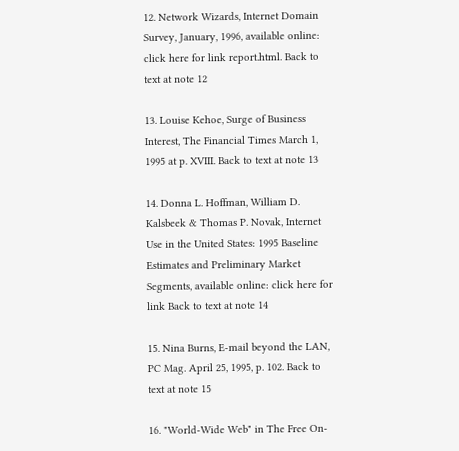12. Network Wizards, Internet Domain Survey, January, 1996, available online: click here for link report.html. Back to text at note 12

13. Louise Kehoe, Surge of Business Interest, The Financial Times March 1, 1995 at p. XVIII. Back to text at note 13

14. Donna L. Hoffman, William D. Kalsbeek & Thomas P. Novak, Internet Use in the United States: 1995 Baseline Estimates and Preliminary Market Segments, available online: click here for link Back to text at note 14

15. Nina Burns, E-mail beyond the LAN, PC Mag. April 25, 1995, p. 102. Back to text at note 15

16. "World-Wide Web" in The Free On-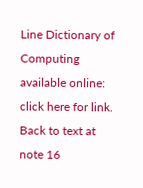Line Dictionary of Computing available online: click here for link. Back to text at note 16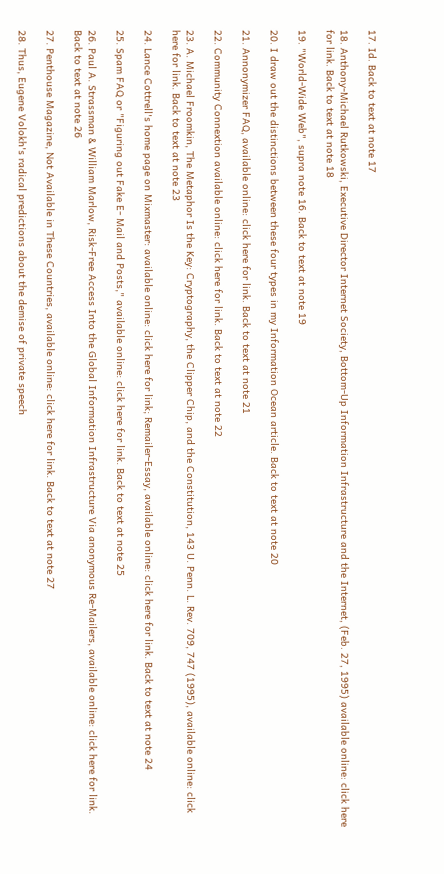17. Id. Back to text at note 17

18. Anthony-Michael Rutkowski, Executive Director Internet Society, Bottom-Up Information Infrastructure and the Internet, (Feb. 27, 1995) available online: click here for link. Back to text at note 18

19. "World-Wide Web", supra note 16. Back to text at note 19

20. I draw out the distinctions between these four types in my Information Ocean article. Back to text at note 20

21. Annonymizer FAQ, available online: click here for link. Back to text at note 21

22. Community Connextion available online: click here for link. Back to text at note 22

23. A. Michael Froomkin, The Metaphor Is the Key: Cryptography, the Clipper Chip, and the Constitution, 143 U. Penn. L. Rev. 709, 747 (1995), available online: click here for link. Back to text at note 23

24. Lance Cottrell's home page on Mixmaster: available online: click here for link; Remailer-Essay, available online: click here for link. Back to text at note 24

25. Spam FAQ or "Figuring out Fake E- Mail and Posts," available online: click here for link. Back to text at note 25

26. Paul A. Strassman & William Marlow, Risk-Free Access Into the Global Information Infrastructure Via anonymous Re-Mailers, available online: click here for link. Back to text at note 26

27. Penthouse Magazine, Not Available in These Countries, available online: click here for link. Back to text at note 27

28. Thus, Eugene Volokh's radical predictions about the demise of private speech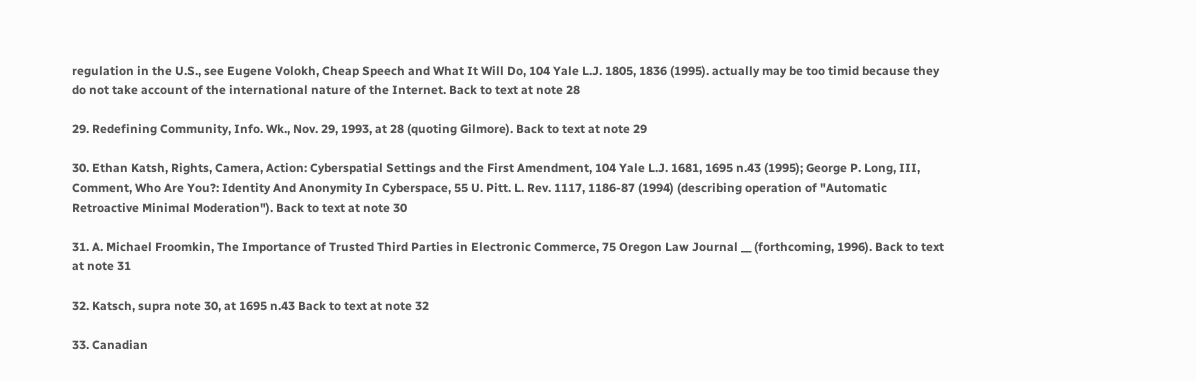regulation in the U.S., see Eugene Volokh, Cheap Speech and What It Will Do, 104 Yale L.J. 1805, 1836 (1995). actually may be too timid because they do not take account of the international nature of the Internet. Back to text at note 28

29. Redefining Community, Info. Wk., Nov. 29, 1993, at 28 (quoting Gilmore). Back to text at note 29

30. Ethan Katsh, Rights, Camera, Action: Cyberspatial Settings and the First Amendment, 104 Yale L.J. 1681, 1695 n.43 (1995); George P. Long, III, Comment, Who Are You?: Identity And Anonymity In Cyberspace, 55 U. Pitt. L. Rev. 1117, 1186-87 (1994) (describing operation of "Automatic Retroactive Minimal Moderation"). Back to text at note 30

31. A. Michael Froomkin, The Importance of Trusted Third Parties in Electronic Commerce, 75 Oregon Law Journal __ (forthcoming, 1996). Back to text at note 31

32. Katsch, supra note 30, at 1695 n.43 Back to text at note 32

33. Canadian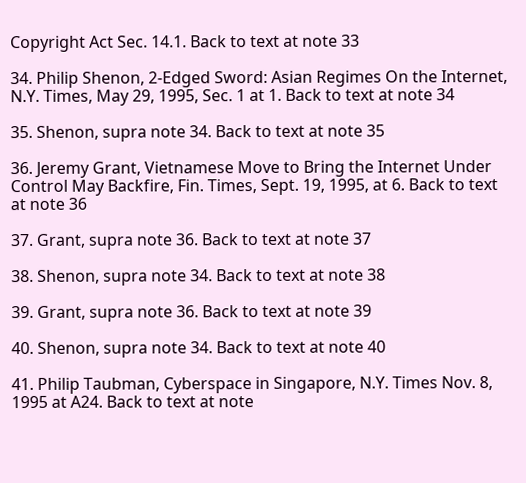Copyright Act Sec. 14.1. Back to text at note 33

34. Philip Shenon, 2-Edged Sword: Asian Regimes On the Internet, N.Y. Times, May 29, 1995, Sec. 1 at 1. Back to text at note 34

35. Shenon, supra note 34. Back to text at note 35

36. Jeremy Grant, Vietnamese Move to Bring the Internet Under Control May Backfire, Fin. Times, Sept. 19, 1995, at 6. Back to text at note 36

37. Grant, supra note 36. Back to text at note 37

38. Shenon, supra note 34. Back to text at note 38

39. Grant, supra note 36. Back to text at note 39

40. Shenon, supra note 34. Back to text at note 40

41. Philip Taubman, Cyberspace in Singapore, N.Y. Times Nov. 8, 1995 at A24. Back to text at note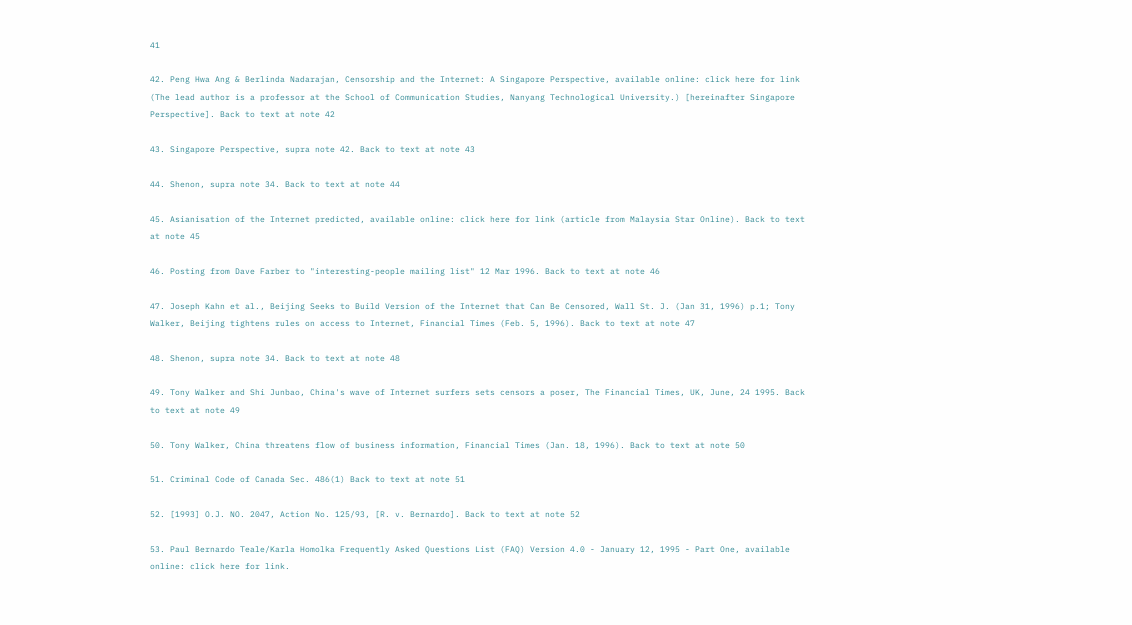41

42. Peng Hwa Ang & Berlinda Nadarajan, Censorship and the Internet: A Singapore Perspective, available online: click here for link (The lead author is a professor at the School of Communication Studies, Nanyang Technological University.) [hereinafter Singapore Perspective]. Back to text at note 42

43. Singapore Perspective, supra note 42. Back to text at note 43

44. Shenon, supra note 34. Back to text at note 44

45. Asianisation of the Internet predicted, available online: click here for link (article from Malaysia Star Online). Back to text at note 45

46. Posting from Dave Farber to "interesting-people mailing list" 12 Mar 1996. Back to text at note 46

47. Joseph Kahn et al., Beijing Seeks to Build Version of the Internet that Can Be Censored, Wall St. J. (Jan 31, 1996) p.1; Tony Walker, Beijing tightens rules on access to Internet, Financial Times (Feb. 5, 1996). Back to text at note 47

48. Shenon, supra note 34. Back to text at note 48

49. Tony Walker and Shi Junbao, China's wave of Internet surfers sets censors a poser, The Financial Times, UK, June, 24 1995. Back to text at note 49

50. Tony Walker, China threatens flow of business information, Financial Times (Jan. 18, 1996). Back to text at note 50

51. Criminal Code of Canada Sec. 486(1) Back to text at note 51

52. [1993] O.J. NO. 2047, Action No. 125/93, [R. v. Bernardo]. Back to text at note 52

53. Paul Bernardo Teale/Karla Homolka Frequently Asked Questions List (FAQ) Version 4.0 - January 12, 1995 - Part One, available online: click here for link.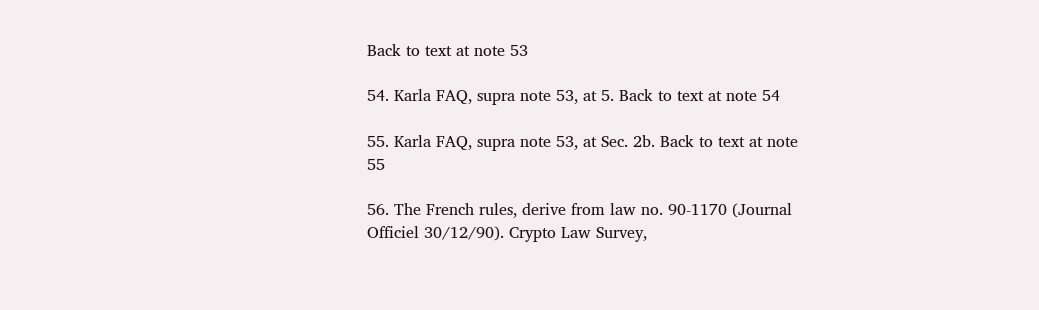Back to text at note 53

54. Karla FAQ, supra note 53, at 5. Back to text at note 54

55. Karla FAQ, supra note 53, at Sec. 2b. Back to text at note 55

56. The French rules, derive from law no. 90-1170 (Journal Officiel 30/12/90). Crypto Law Survey,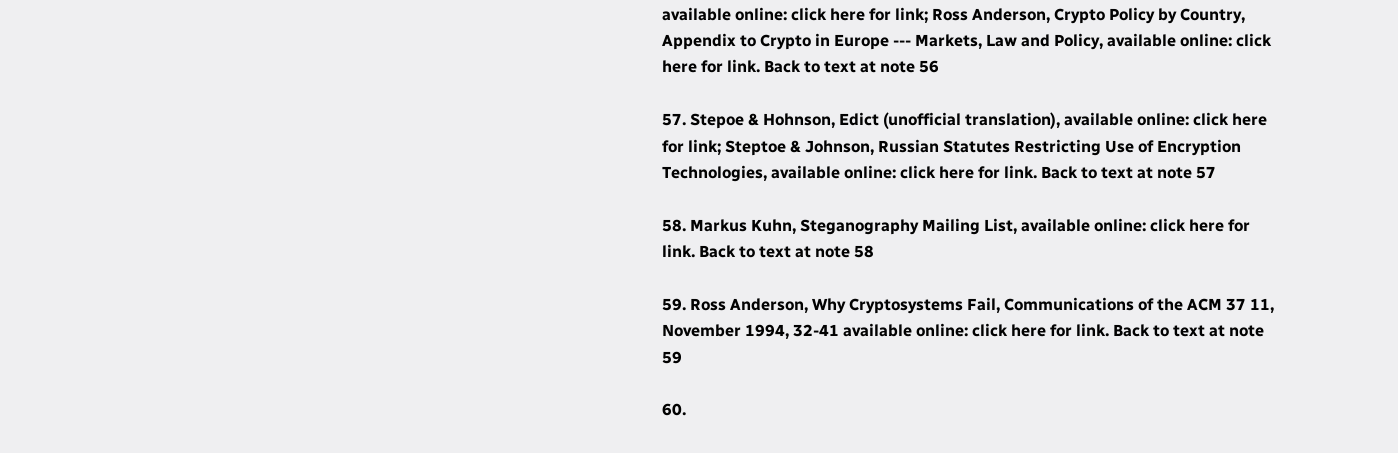available online: click here for link; Ross Anderson, Crypto Policy by Country, Appendix to Crypto in Europe --- Markets, Law and Policy, available online: click here for link. Back to text at note 56

57. Stepoe & Hohnson, Edict (unofficial translation), available online: click here for link; Steptoe & Johnson, Russian Statutes Restricting Use of Encryption Technologies, available online: click here for link. Back to text at note 57

58. Markus Kuhn, Steganography Mailing List, available online: click here for link. Back to text at note 58

59. Ross Anderson, Why Cryptosystems Fail, Communications of the ACM 37 11, November 1994, 32-41 available online: click here for link. Back to text at note 59

60.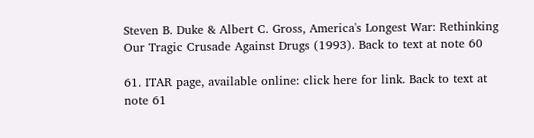Steven B. Duke & Albert C. Gross, America's Longest War: Rethinking Our Tragic Crusade Against Drugs (1993). Back to text at note 60

61. ITAR page, available online: click here for link. Back to text at note 61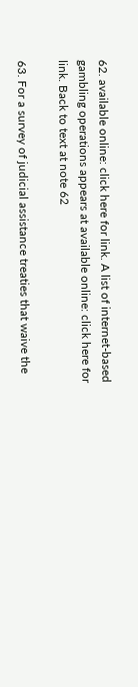62. available online: click here for link. A list of internet-based gambling operations appears at available online: click here for link. Back to text at note 62

63. For a survey of judicial assistance treaties that waive the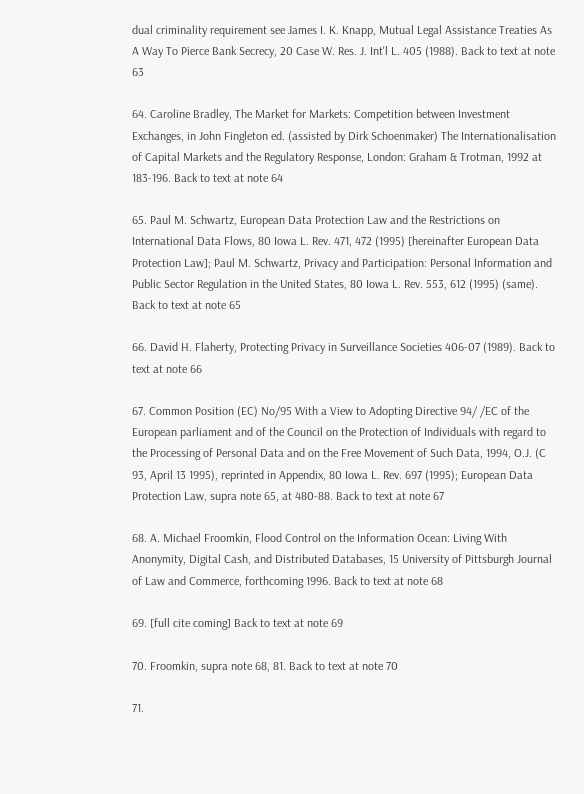dual criminality requirement see James I. K. Knapp, Mutual Legal Assistance Treaties As A Way To Pierce Bank Secrecy, 20 Case W. Res. J. Int'l L. 405 (1988). Back to text at note 63

64. Caroline Bradley, The Market for Markets: Competition between Investment Exchanges, in John Fingleton ed. (assisted by Dirk Schoenmaker) The Internationalisation of Capital Markets and the Regulatory Response, London: Graham & Trotman, 1992 at 183-196. Back to text at note 64

65. Paul M. Schwartz, European Data Protection Law and the Restrictions on International Data Flows, 80 Iowa L. Rev. 471, 472 (1995) [hereinafter European Data Protection Law]; Paul M. Schwartz, Privacy and Participation: Personal Information and Public Sector Regulation in the United States, 80 Iowa L. Rev. 553, 612 (1995) (same). Back to text at note 65

66. David H. Flaherty, Protecting Privacy in Surveillance Societies 406-07 (1989). Back to text at note 66

67. Common Position (EC) No/95 With a View to Adopting Directive 94/ /EC of the European parliament and of the Council on the Protection of Individuals with regard to the Processing of Personal Data and on the Free Movement of Such Data, 1994, O.J. (C 93, April 13 1995), reprinted in Appendix, 80 Iowa L. Rev. 697 (1995); European Data Protection Law, supra note 65, at 480-88. Back to text at note 67

68. A. Michael Froomkin, Flood Control on the Information Ocean: Living With Anonymity, Digital Cash, and Distributed Databases, 15 University of Pittsburgh Journal of Law and Commerce, forthcoming 1996. Back to text at note 68

69. [full cite coming] Back to text at note 69

70. Froomkin, supra note 68, 81. Back to text at note 70

71.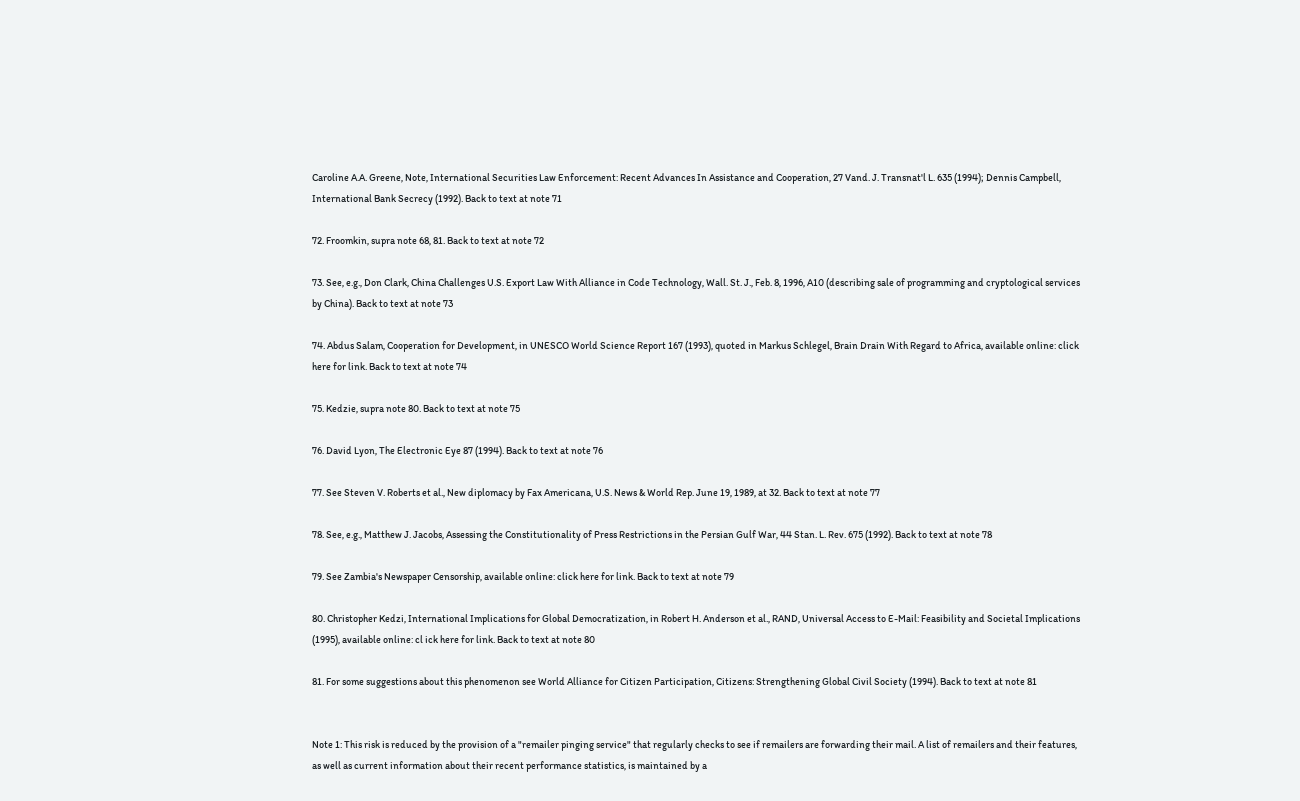Caroline A.A. Greene, Note, International Securities Law Enforcement: Recent Advances In Assistance and Cooperation, 27 Vand. J. Transnat'l L. 635 (1994); Dennis Campbell, International Bank Secrecy (1992). Back to text at note 71

72. Froomkin, supra note 68, 81. Back to text at note 72

73. See, e.g., Don Clark, China Challenges U.S. Export Law With Alliance in Code Technology, Wall. St. J., Feb. 8, 1996, A10 (describing sale of programming and cryptological services by China). Back to text at note 73

74. Abdus Salam, Cooperation for Development, in UNESCO World Science Report 167 (1993), quoted in Markus Schlegel, Brain Drain With Regard to Africa, available online: click here for link. Back to text at note 74

75. Kedzie, supra note 80. Back to text at note 75

76. David Lyon, The Electronic Eye 87 (1994). Back to text at note 76

77. See Steven V. Roberts et al., New diplomacy by Fax Americana, U.S. News & World Rep. June 19, 1989, at 32. Back to text at note 77

78. See, e.g., Matthew J. Jacobs, Assessing the Constitutionality of Press Restrictions in the Persian Gulf War, 44 Stan. L. Rev. 675 (1992). Back to text at note 78

79. See Zambia's Newspaper Censorship, available online: click here for link. Back to text at note 79

80. Christopher Kedzi, International Implications for Global Democratization, in Robert H. Anderson et al., RAND, Universal Access to E-Mail: Feasibility and Societal Implications (1995), available online: cl ick here for link. Back to text at note 80

81. For some suggestions about this phenomenon see World Alliance for Citizen Participation, Citizens: Strengthening Global Civil Society (1994). Back to text at note 81


Note 1: This risk is reduced by the provision of a "remailer pinging service" that regularly checks to see if remailers are forwarding their mail. A list of remailers and their features, as well as current information about their recent performance statistics, is maintained by a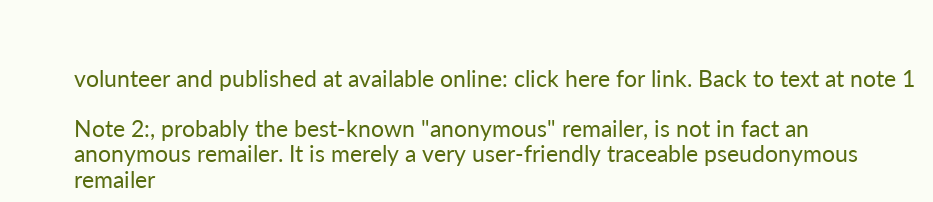volunteer and published at available online: click here for link. Back to text at note 1

Note 2:, probably the best-known "anonymous" remailer, is not in fact an anonymous remailer. It is merely a very user-friendly traceable pseudonymous remailer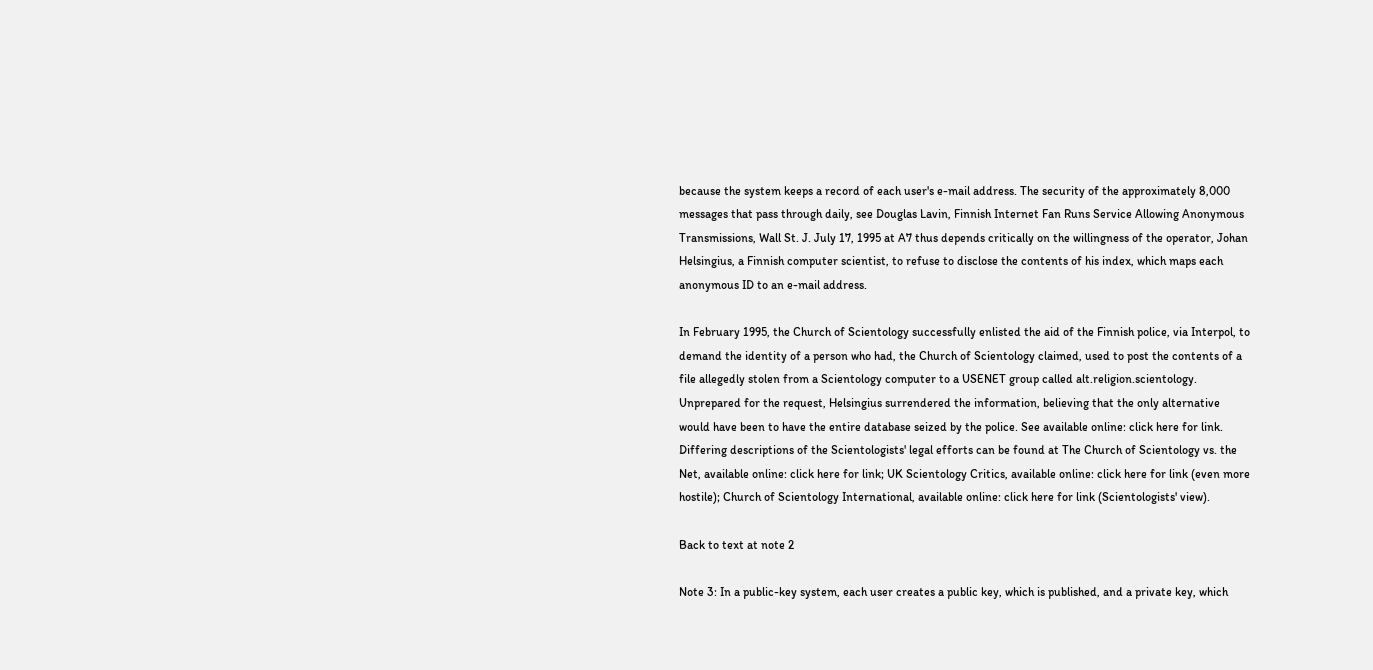because the system keeps a record of each user's e-mail address. The security of the approximately 8,000 messages that pass through daily, see Douglas Lavin, Finnish Internet Fan Runs Service Allowing Anonymous Transmissions, Wall St. J. July 17, 1995 at A7 thus depends critically on the willingness of the operator, Johan Helsingius, a Finnish computer scientist, to refuse to disclose the contents of his index, which maps each anonymous ID to an e-mail address.

In February 1995, the Church of Scientology successfully enlisted the aid of the Finnish police, via Interpol, to demand the identity of a person who had, the Church of Scientology claimed, used to post the contents of a file allegedly stolen from a Scientology computer to a USENET group called alt.religion.scientology. Unprepared for the request, Helsingius surrendered the information, believing that the only alternative would have been to have the entire database seized by the police. See available online: click here for link. Differing descriptions of the Scientologists' legal efforts can be found at The Church of Scientology vs. the Net, available online: click here for link; UK Scientology Critics, available online: click here for link (even more hostile); Church of Scientology International, available online: click here for link (Scientologists' view).

Back to text at note 2

Note 3: In a public-key system, each user creates a public key, which is published, and a private key, which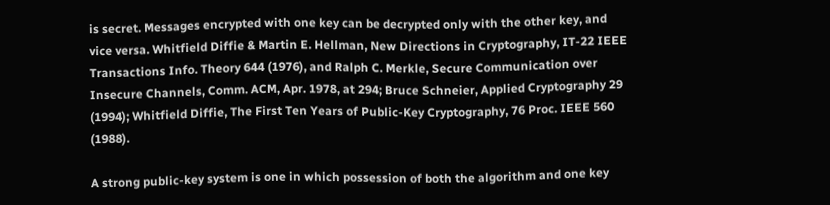is secret. Messages encrypted with one key can be decrypted only with the other key, and vice versa. Whitfield Diffie & Martin E. Hellman, New Directions in Cryptography, IT-22 IEEE Transactions Info. Theory 644 (1976), and Ralph C. Merkle, Secure Communication over Insecure Channels, Comm. ACM, Apr. 1978, at 294; Bruce Schneier, Applied Cryptography 29 (1994); Whitfield Diffie, The First Ten Years of Public-Key Cryptography, 76 Proc. IEEE 560 (1988).

A strong public-key system is one in which possession of both the algorithm and one key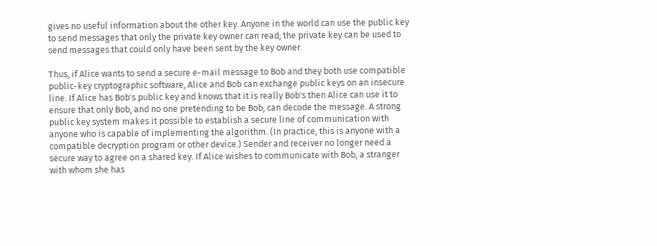gives no useful information about the other key. Anyone in the world can use the public key to send messages that only the private key owner can read; the private key can be used to send messages that could only have been sent by the key owner.

Thus, if Alice wants to send a secure e-mail message to Bob and they both use compatible public-key cryptographic software, Alice and Bob can exchange public keys on an insecure line. If Alice has Bob's public key and knows that it is really Bob's then Alice can use it to ensure that only Bob, and no one pretending to be Bob, can decode the message. A strong public key system makes it possible to establish a secure line of communication with anyone who is capable of implementing the algorithm. (In practice, this is anyone with a compatible decryption program or other device.) Sender and receiver no longer need a secure way to agree on a shared key. If Alice wishes to communicate with Bob, a stranger with whom she has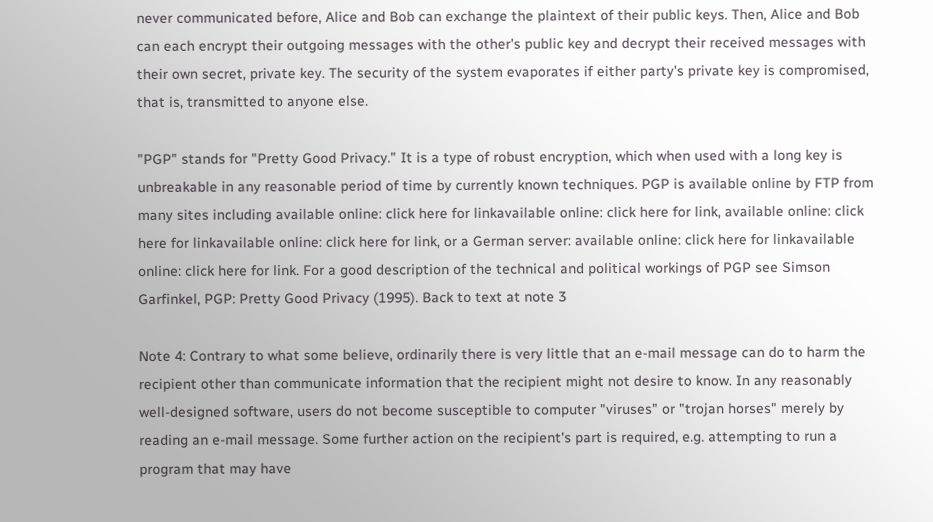never communicated before, Alice and Bob can exchange the plaintext of their public keys. Then, Alice and Bob can each encrypt their outgoing messages with the other's public key and decrypt their received messages with their own secret, private key. The security of the system evaporates if either party's private key is compromised, that is, transmitted to anyone else.

"PGP" stands for "Pretty Good Privacy." It is a type of robust encryption, which when used with a long key is unbreakable in any reasonable period of time by currently known techniques. PGP is available online by FTP from many sites including available online: click here for linkavailable online: click here for link, available online: click here for linkavailable online: click here for link, or a German server: available online: click here for linkavailable online: click here for link. For a good description of the technical and political workings of PGP see Simson Garfinkel, PGP: Pretty Good Privacy (1995). Back to text at note 3

Note 4: Contrary to what some believe, ordinarily there is very little that an e-mail message can do to harm the recipient other than communicate information that the recipient might not desire to know. In any reasonably well-designed software, users do not become susceptible to computer "viruses" or "trojan horses" merely by reading an e-mail message. Some further action on the recipient's part is required, e.g. attempting to run a program that may have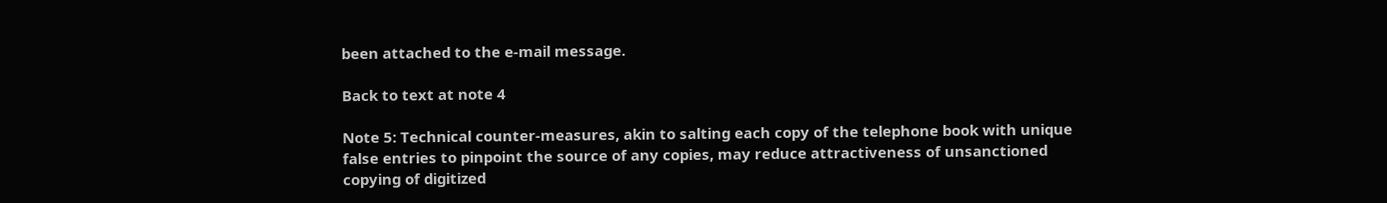been attached to the e-mail message.

Back to text at note 4

Note 5: Technical counter-measures, akin to salting each copy of the telephone book with unique false entries to pinpoint the source of any copies, may reduce attractiveness of unsanctioned copying of digitized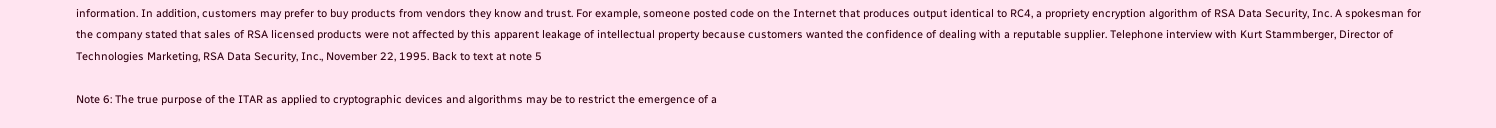information. In addition, customers may prefer to buy products from vendors they know and trust. For example, someone posted code on the Internet that produces output identical to RC4, a propriety encryption algorithm of RSA Data Security, Inc. A spokesman for the company stated that sales of RSA licensed products were not affected by this apparent leakage of intellectual property because customers wanted the confidence of dealing with a reputable supplier. Telephone interview with Kurt Stammberger, Director of Technologies Marketing, RSA Data Security, Inc., November 22, 1995. Back to text at note 5

Note 6: The true purpose of the ITAR as applied to cryptographic devices and algorithms may be to restrict the emergence of a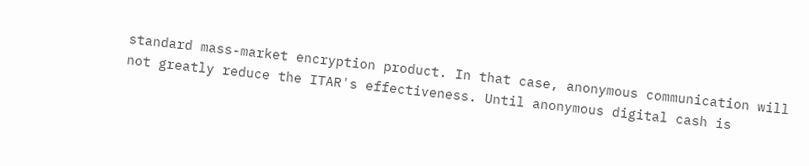standard mass-market encryption product. In that case, anonymous communication will not greatly reduce the ITAR's effectiveness. Until anonymous digital cash is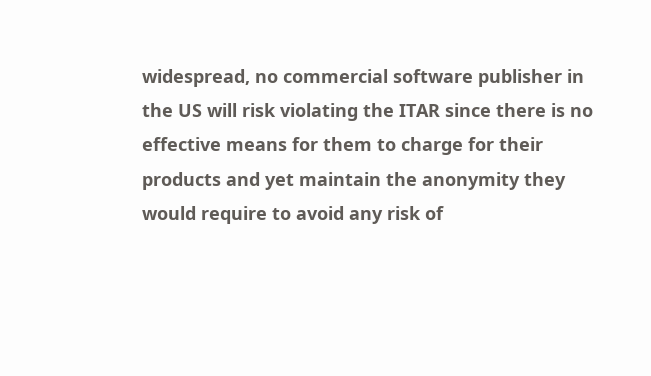widespread, no commercial software publisher in the US will risk violating the ITAR since there is no effective means for them to charge for their products and yet maintain the anonymity they would require to avoid any risk of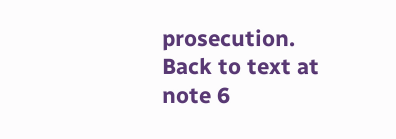prosecution. Back to text at note 6